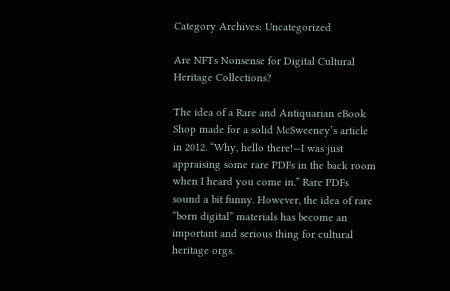Category Archives: Uncategorized

Are NFTs Nonsense for Digital Cultural Heritage Collections?

The idea of a Rare and Antiquarian eBook Shop made for a solid McSweeney’s article in 2012. “Why, hello there!—I was just appraising some rare PDFs in the back room when I heard you come in.” Rare PDFs sound a bit funny. However, the idea of rare “born digital” materials has become an important and serious thing for cultural heritage orgs.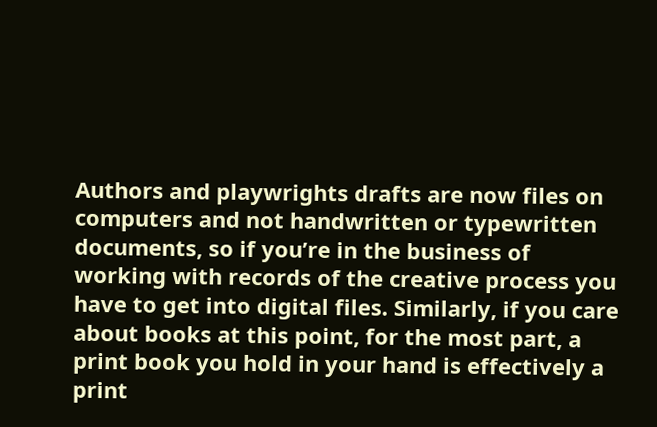Authors and playwrights drafts are now files on computers and not handwritten or typewritten documents, so if you’re in the business of working with records of the creative process you have to get into digital files. Similarly, if you care about books at this point, for the most part, a print book you hold in your hand is effectively a print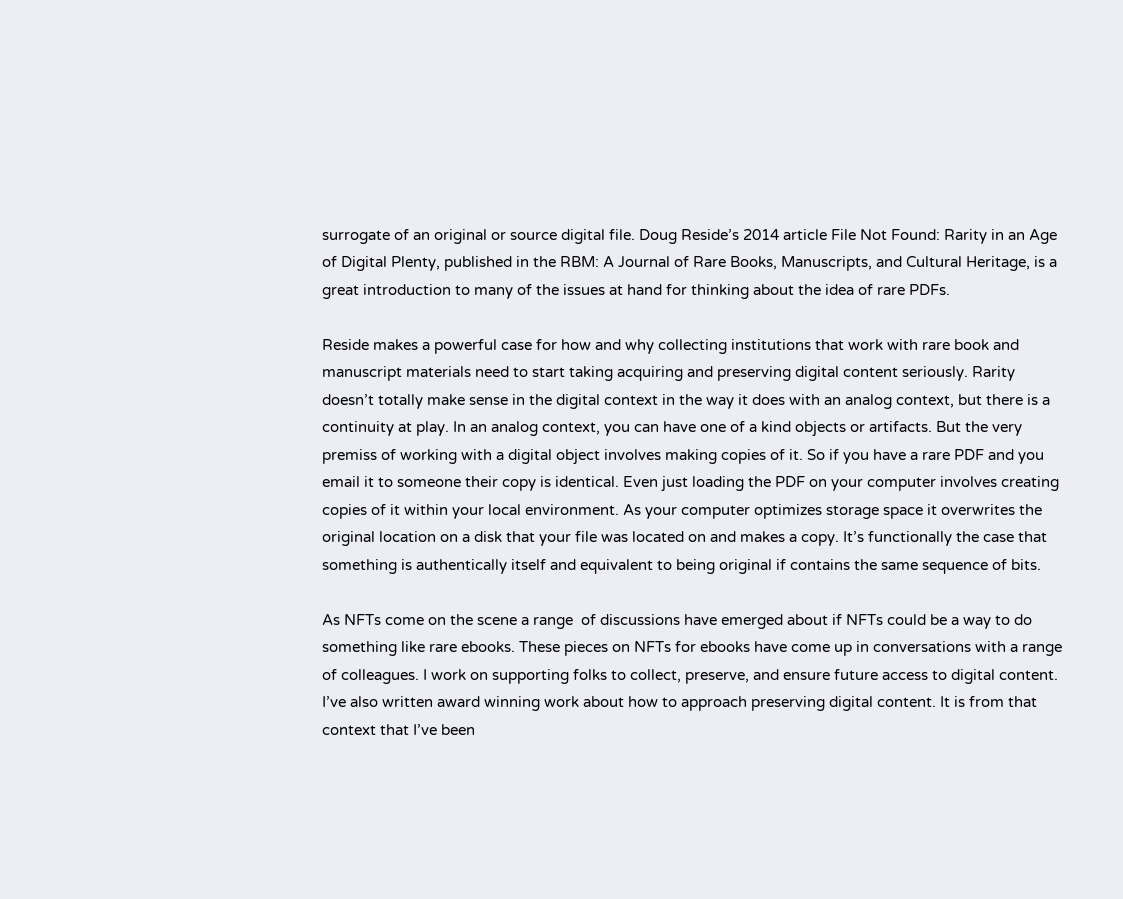surrogate of an original or source digital file. Doug Reside’s 2014 article File Not Found: Rarity in an Age of Digital Plenty, published in the RBM: A Journal of Rare Books, Manuscripts, and Cultural Heritage, is a great introduction to many of the issues at hand for thinking about the idea of rare PDFs.

Reside makes a powerful case for how and why collecting institutions that work with rare book and manuscript materials need to start taking acquiring and preserving digital content seriously. Rarity doesn’t totally make sense in the digital context in the way it does with an analog context, but there is a continuity at play. In an analog context, you can have one of a kind objects or artifacts. But the very premiss of working with a digital object involves making copies of it. So if you have a rare PDF and you email it to someone their copy is identical. Even just loading the PDF on your computer involves creating copies of it within your local environment. As your computer optimizes storage space it overwrites the original location on a disk that your file was located on and makes a copy. It’s functionally the case that something is authentically itself and equivalent to being original if contains the same sequence of bits.

As NFTs come on the scene a range  of discussions have emerged about if NFTs could be a way to do something like rare ebooks. These pieces on NFTs for ebooks have come up in conversations with a range of colleagues. I work on supporting folks to collect, preserve, and ensure future access to digital content. I’ve also written award winning work about how to approach preserving digital content. It is from that context that I’ve been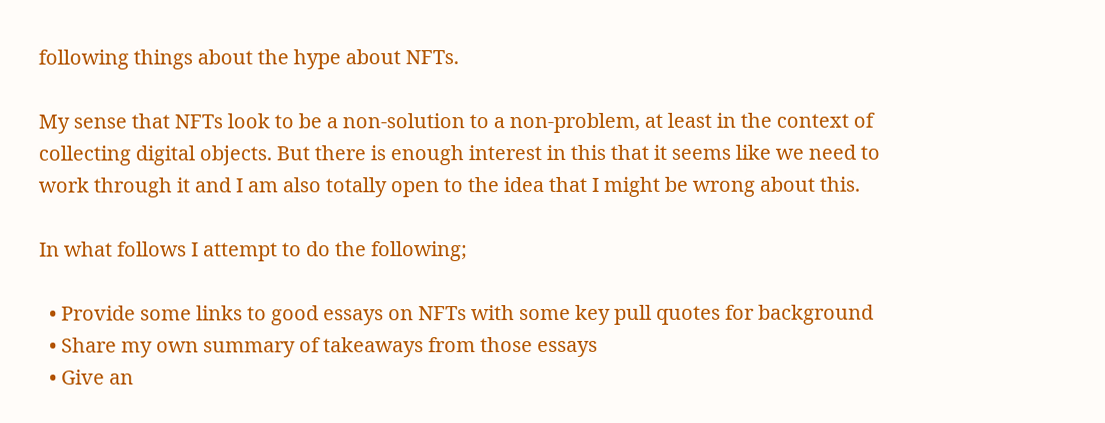following things about the hype about NFTs.

My sense that NFTs look to be a non-solution to a non-problem, at least in the context of collecting digital objects. But there is enough interest in this that it seems like we need to work through it and I am also totally open to the idea that I might be wrong about this.

In what follows I attempt to do the following;

  • Provide some links to good essays on NFTs with some key pull quotes for background
  • Share my own summary of takeaways from those essays
  • Give an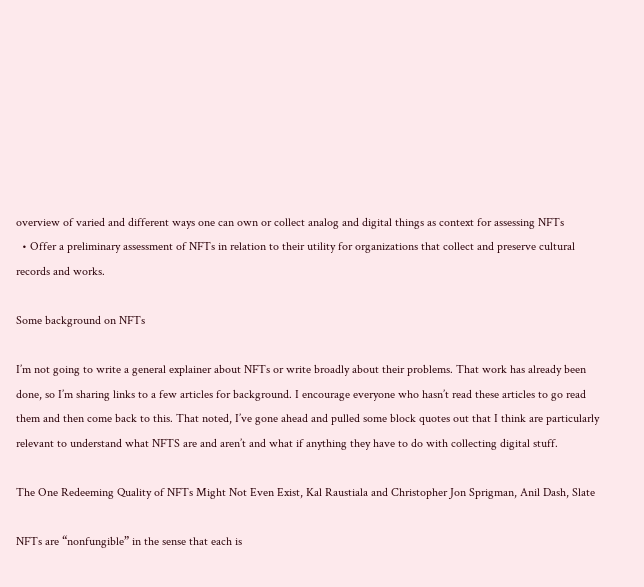overview of varied and different ways one can own or collect analog and digital things as context for assessing NFTs
  • Offer a preliminary assessment of NFTs in relation to their utility for organizations that collect and preserve cultural records and works.

Some background on NFTs

I’m not going to write a general explainer about NFTs or write broadly about their problems. That work has already been done, so I’m sharing links to a few articles for background. I encourage everyone who hasn’t read these articles to go read them and then come back to this. That noted, I’ve gone ahead and pulled some block quotes out that I think are particularly relevant to understand what NFTS are and aren’t and what if anything they have to do with collecting digital stuff.

The One Redeeming Quality of NFTs Might Not Even Exist, Kal Raustiala and Christopher Jon Sprigman, Anil Dash, Slate

NFTs are “nonfungible” in the sense that each is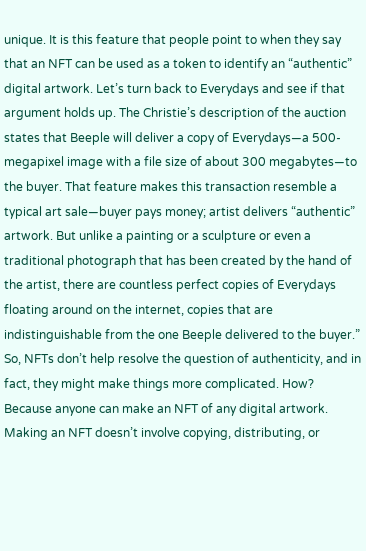unique. It is this feature that people point to when they say that an NFT can be used as a token to identify an “authentic” digital artwork. Let’s turn back to Everydays and see if that argument holds up. The Christie’s description of the auction states that Beeple will deliver a copy of Everydays—a 500-megapixel image with a file size of about 300 megabytes—to the buyer. That feature makes this transaction resemble a typical art sale—buyer pays money; artist delivers “authentic” artwork. But unlike a painting or a sculpture or even a traditional photograph that has been created by the hand of the artist, there are countless perfect copies of Everydays floating around on the internet, copies that are indistinguishable from the one Beeple delivered to the buyer.” So, NFTs don’t help resolve the question of authenticity, and in fact, they might make things more complicated. How? Because anyone can make an NFT of any digital artwork. Making an NFT doesn’t involve copying, distributing, or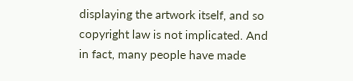displaying the artwork itself, and so copyright law is not implicated. And in fact, many people have made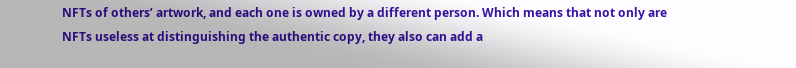NFTs of others’ artwork, and each one is owned by a different person. Which means that not only are NFTs useless at distinguishing the authentic copy, they also can add a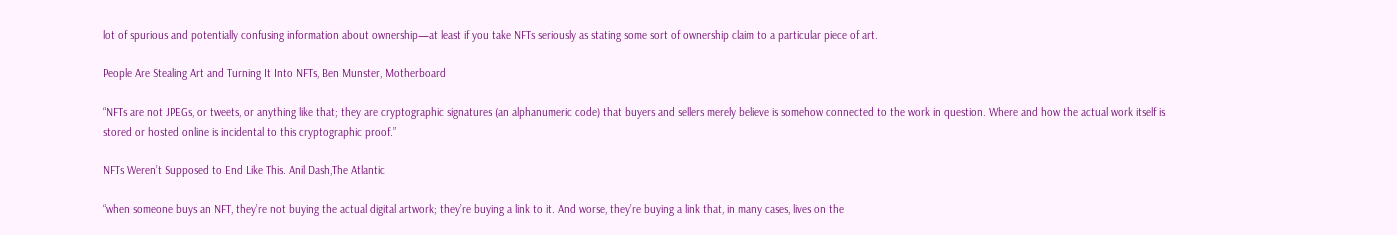lot of spurious and potentially confusing information about ownership—at least if you take NFTs seriously as stating some sort of ownership claim to a particular piece of art.

People Are Stealing Art and Turning It Into NFTs, Ben Munster, Motherboard

“NFTs are not JPEGs, or tweets, or anything like that; they are cryptographic signatures (an alphanumeric code) that buyers and sellers merely believe is somehow connected to the work in question. Where and how the actual work itself is stored or hosted online is incidental to this cryptographic proof.”

NFTs Weren’t Supposed to End Like This. Anil Dash,The Atlantic

“when someone buys an NFT, they’re not buying the actual digital artwork; they’re buying a link to it. And worse, they’re buying a link that, in many cases, lives on the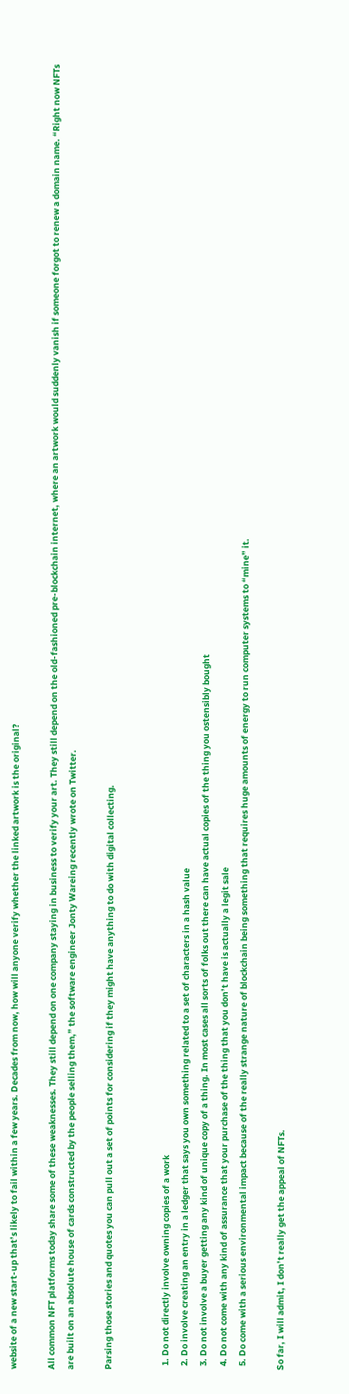website of a new start-up that’s likely to fail within a few years. Decades from now, how will anyone verify whether the linked artwork is the original?

All common NFT platforms today share some of these weaknesses. They still depend on one company staying in business to verify your art. They still depend on the old-fashioned pre-blockchain internet, where an artwork would suddenly vanish if someone forgot to renew a domain name. “Right now NFTs are built on an absolute house of cards constructed by the people selling them,” the software engineer Jonty Wareing recently wrote on Twitter.

Parsing those stories and quotes you can pull out a set of points for considering if they might have anything to do with digital collecting.


  1. Do not directly involve owning copies of a work
  2. Do involve creating an entry in a ledger that says you own something related to a set of characters in a hash value
  3. Do not involve a buyer getting any kind of unique copy of a thing. In most cases all sorts of folks out there can have actual copies of the thing you ostensibly bought
  4. Do not come with any kind of assurance that your purchase of the thing that you don’t have is actually a legit sale
  5. Do come with a serious environmental impact because of the really strange nature of blockchain being something that requires huge amounts of energy to run computer systems to “mine” it.

So far, I will admit, I don’t really get the appeal of NFTs.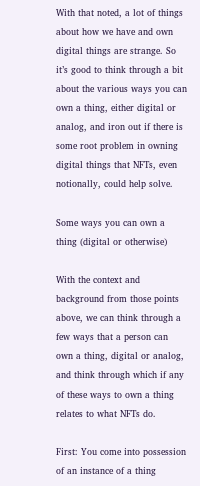With that noted, a lot of things about how we have and own digital things are strange. So it’s good to think through a bit about the various ways you can own a thing, either digital or analog, and iron out if there is some root problem in owning digital things that NFTs, even notionally, could help solve.

Some ways you can own a thing (digital or otherwise)

With the context and background from those points above, we can think through a few ways that a person can own a thing, digital or analog, and think through which if any of these ways to own a thing relates to what NFTs do.

First: You come into possession of an instance of a thing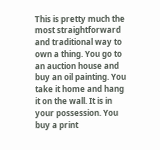This is pretty much the most straightforward and traditional way to own a thing. You go to an auction house and buy an oil painting. You take it home and hang it on the wall. It is in your possession. You buy a print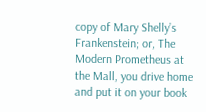copy of Mary Shelly’s Frankenstein; or, The Modern Prometheus at the Mall, you drive home and put it on your book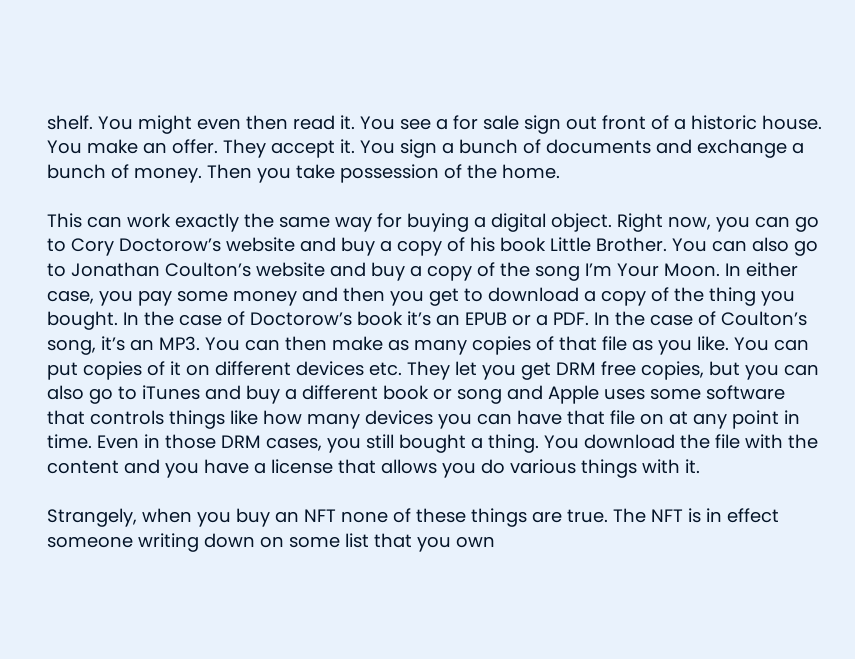shelf. You might even then read it. You see a for sale sign out front of a historic house. You make an offer. They accept it. You sign a bunch of documents and exchange a bunch of money. Then you take possession of the home.

This can work exactly the same way for buying a digital object. Right now, you can go to Cory Doctorow’s website and buy a copy of his book Little Brother. You can also go to Jonathan Coulton’s website and buy a copy of the song I’m Your Moon. In either case, you pay some money and then you get to download a copy of the thing you bought. In the case of Doctorow’s book it’s an EPUB or a PDF. In the case of Coulton’s song, it’s an MP3. You can then make as many copies of that file as you like. You can put copies of it on different devices etc. They let you get DRM free copies, but you can also go to iTunes and buy a different book or song and Apple uses some software that controls things like how many devices you can have that file on at any point in time. Even in those DRM cases, you still bought a thing. You download the file with the content and you have a license that allows you do various things with it.

Strangely, when you buy an NFT none of these things are true. The NFT is in effect someone writing down on some list that you own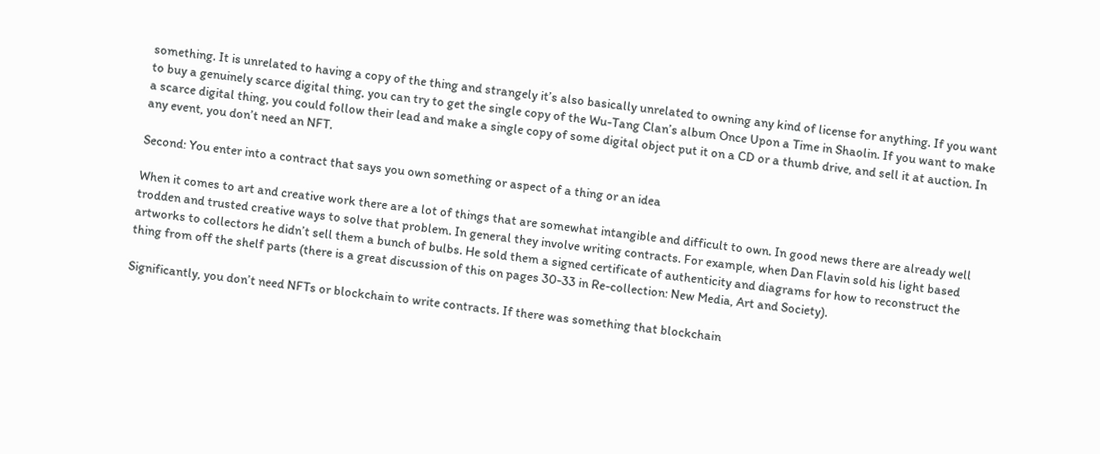something. It is unrelated to having a copy of the thing and strangely it’s also basically unrelated to owning any kind of license for anything. If you want to buy a genuinely scarce digital thing, you can try to get the single copy of the Wu-Tang Clan’s album Once Upon a Time in Shaolin. If you want to make a scarce digital thing, you could follow their lead and make a single copy of some digital object put it on a CD or a thumb drive, and sell it at auction. In any event, you don’t need an NFT.

Second: You enter into a contract that says you own something or aspect of a thing or an idea

When it comes to art and creative work there are a lot of things that are somewhat intangible and difficult to own. In good news there are already well trodden and trusted creative ways to solve that problem. In general they involve writing contracts. For example, when Dan Flavin sold his light based artworks to collectors he didn’t sell them a bunch of bulbs. He sold them a signed certificate of authenticity and diagrams for how to reconstruct the thing from off the shelf parts (there is a great discussion of this on pages 30-33 in Re-collection: New Media, Art and Society).

Significantly, you don’t need NFTs or blockchain to write contracts. If there was something that blockchain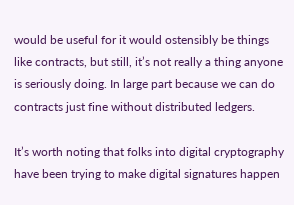would be useful for it would ostensibly be things like contracts, but still, it’s not really a thing anyone is seriously doing. In large part because we can do contracts just fine without distributed ledgers.

It’s worth noting that folks into digital cryptography have been trying to make digital signatures happen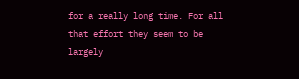for a really long time. For all that effort they seem to be largely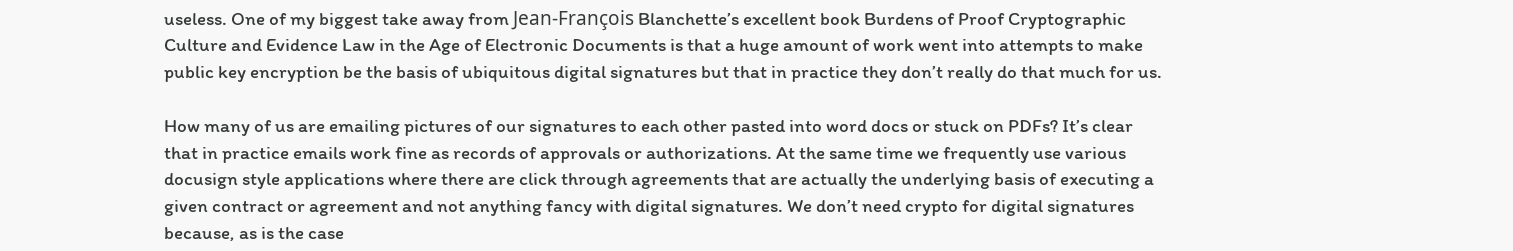useless. One of my biggest take away from Jean-François Blanchette’s excellent book Burdens of Proof Cryptographic Culture and Evidence Law in the Age of Electronic Documents is that a huge amount of work went into attempts to make public key encryption be the basis of ubiquitous digital signatures but that in practice they don’t really do that much for us.

How many of us are emailing pictures of our signatures to each other pasted into word docs or stuck on PDFs? It’s clear that in practice emails work fine as records of approvals or authorizations. At the same time we frequently use various docusign style applications where there are click through agreements that are actually the underlying basis of executing a given contract or agreement and not anything fancy with digital signatures. We don’t need crypto for digital signatures because, as is the case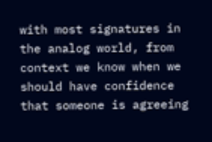with most signatures in the analog world, from context we know when we should have confidence that someone is agreeing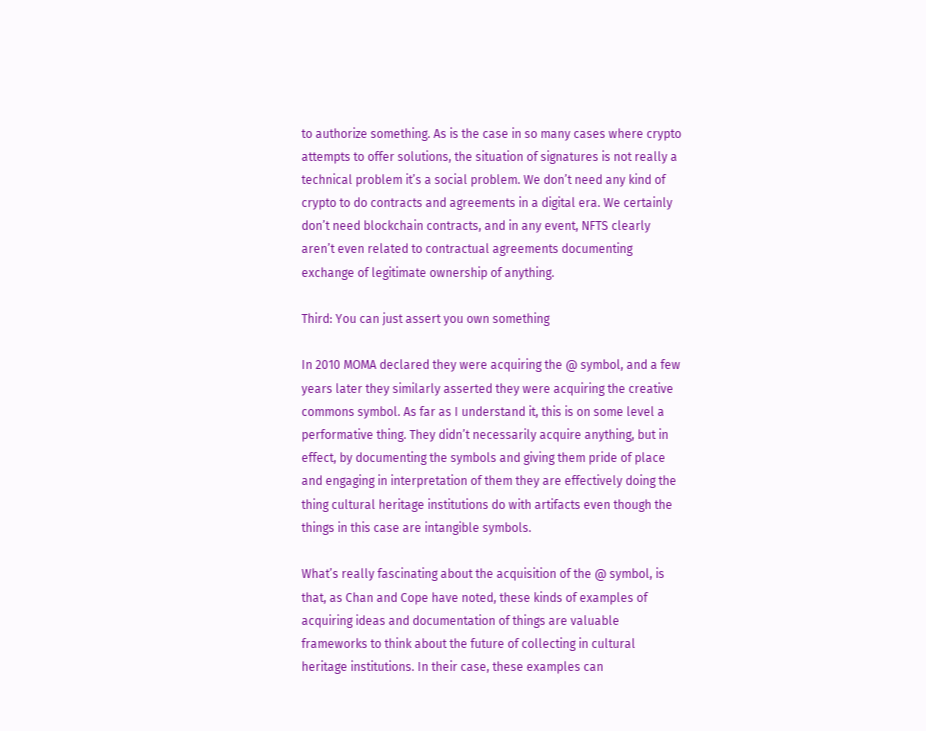to authorize something. As is the case in so many cases where crypto attempts to offer solutions, the situation of signatures is not really a technical problem it’s a social problem. We don’t need any kind of crypto to do contracts and agreements in a digital era. We certainly don’t need blockchain contracts, and in any event, NFTS clearly aren’t even related to contractual agreements documenting exchange of legitimate ownership of anything.

Third: You can just assert you own something

In 2010 MOMA declared they were acquiring the @ symbol, and a few years later they similarly asserted they were acquiring the creative commons symbol. As far as I understand it, this is on some level a performative thing. They didn’t necessarily acquire anything, but in effect, by documenting the symbols and giving them pride of place and engaging in interpretation of them they are effectively doing the thing cultural heritage institutions do with artifacts even though the things in this case are intangible symbols.

What’s really fascinating about the acquisition of the @ symbol, is that, as Chan and Cope have noted, these kinds of examples of acquiring ideas and documentation of things are valuable frameworks to think about the future of collecting in cultural heritage institutions. In their case, these examples can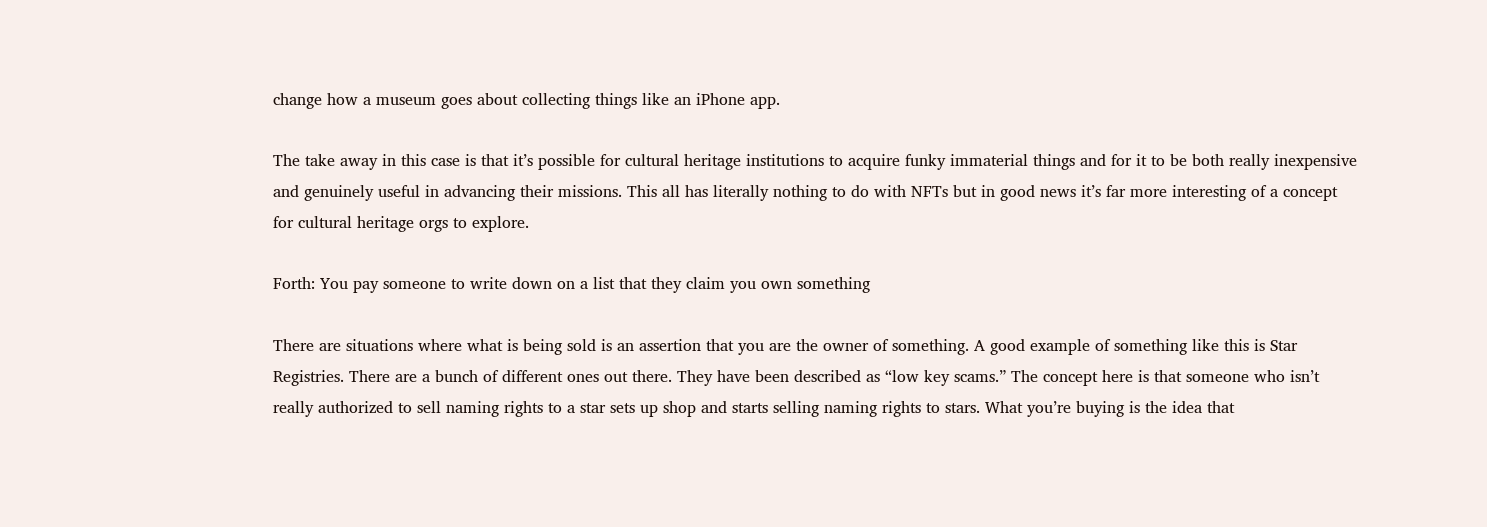change how a museum goes about collecting things like an iPhone app.

The take away in this case is that it’s possible for cultural heritage institutions to acquire funky immaterial things and for it to be both really inexpensive and genuinely useful in advancing their missions. This all has literally nothing to do with NFTs but in good news it’s far more interesting of a concept for cultural heritage orgs to explore.

Forth: You pay someone to write down on a list that they claim you own something

There are situations where what is being sold is an assertion that you are the owner of something. A good example of something like this is Star Registries. There are a bunch of different ones out there. They have been described as “low key scams.” The concept here is that someone who isn’t really authorized to sell naming rights to a star sets up shop and starts selling naming rights to stars. What you’re buying is the idea that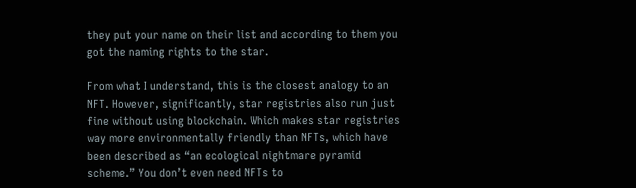they put your name on their list and according to them you got the naming rights to the star.

From what I understand, this is the closest analogy to an NFT. However, significantly, star registries also run just fine without using blockchain. Which makes star registries way more environmentally friendly than NFTs, which have been described as “an ecological nightmare pyramid scheme.” You don’t even need NFTs to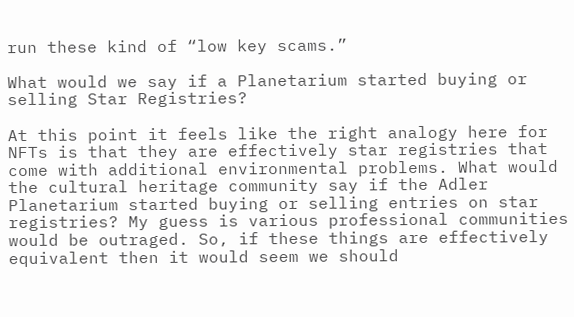run these kind of “low key scams.”

What would we say if a Planetarium started buying or selling Star Registries?

At this point it feels like the right analogy here for NFTs is that they are effectively star registries that come with additional environmental problems. What would the cultural heritage community say if the Adler Planetarium started buying or selling entries on star registries? My guess is various professional communities would be outraged. So, if these things are effectively equivalent then it would seem we should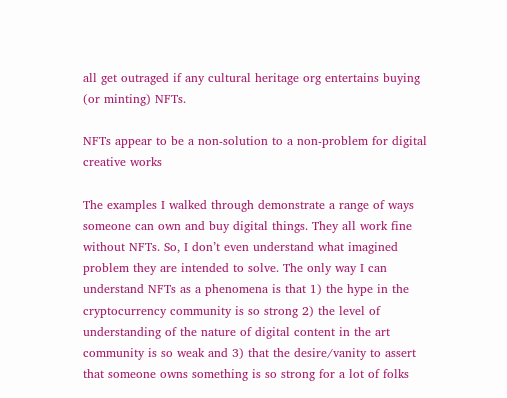all get outraged if any cultural heritage org entertains buying (or minting) NFTs.

NFTs appear to be a non-solution to a non-problem for digital creative works

The examples I walked through demonstrate a range of ways someone can own and buy digital things. They all work fine without NFTs. So, I don’t even understand what imagined problem they are intended to solve. The only way I can understand NFTs as a phenomena is that 1) the hype in the cryptocurrency community is so strong 2) the level of understanding of the nature of digital content in the art community is so weak and 3) that the desire/vanity to assert that someone owns something is so strong for a lot of folks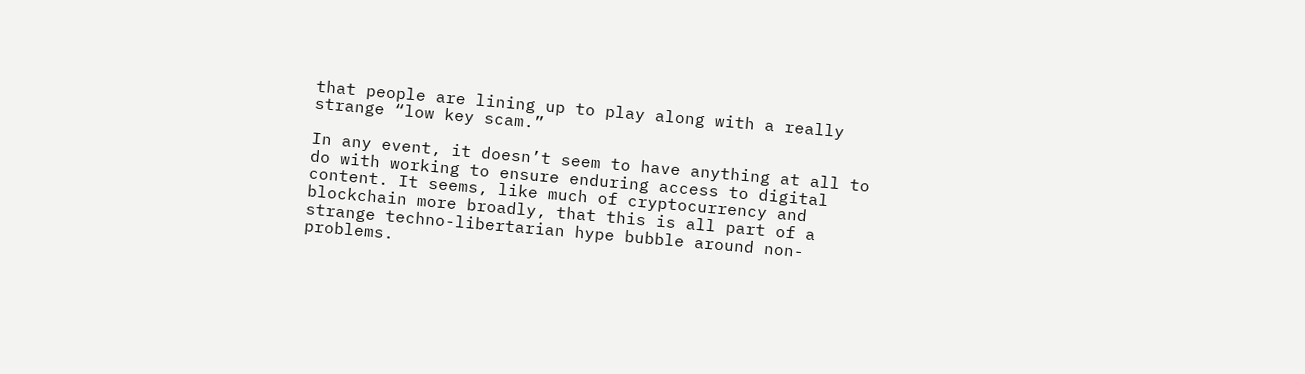that people are lining up to play along with a really strange “low key scam.”

In any event, it doesn’t seem to have anything at all to do with working to ensure enduring access to digital content. It seems, like much of cryptocurrency and blockchain more broadly, that this is all part of a strange techno-libertarian hype bubble around non-problems.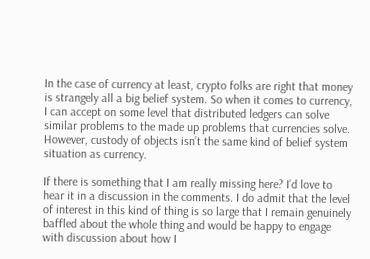In the case of currency at least, crypto folks are right that money is strangely all a big belief system. So when it comes to currency, I can accept on some level that distributed ledgers can solve similar problems to the made up problems that currencies solve. However, custody of objects isn’t the same kind of belief system situation as currency.

If there is something that I am really missing here? I’d love to hear it in a discussion in the comments. I do admit that the level of interest in this kind of thing is so large that I remain genuinely baffled about the whole thing and would be happy to engage with discussion about how I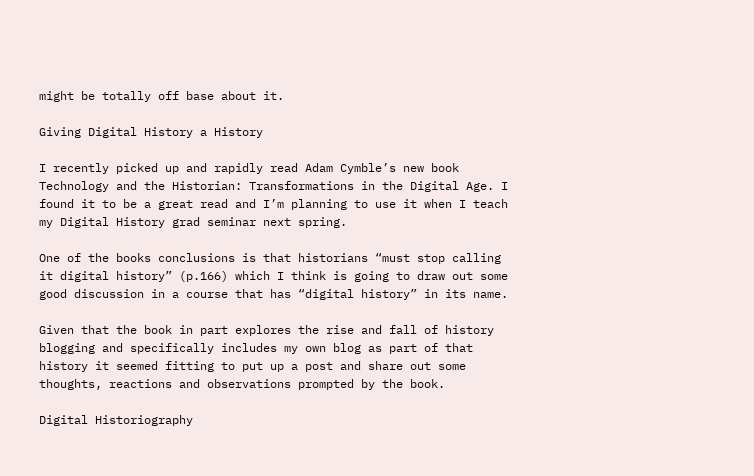might be totally off base about it.

Giving Digital History a History

I recently picked up and rapidly read Adam Cymble’s new book Technology and the Historian: Transformations in the Digital Age. I found it to be a great read and I’m planning to use it when I teach my Digital History grad seminar next spring.

One of the books conclusions is that historians “must stop calling it digital history” (p.166) which I think is going to draw out some good discussion in a course that has “digital history” in its name.

Given that the book in part explores the rise and fall of history blogging and specifically includes my own blog as part of that history it seemed fitting to put up a post and share out some thoughts, reactions and observations prompted by the book.

Digital Historiography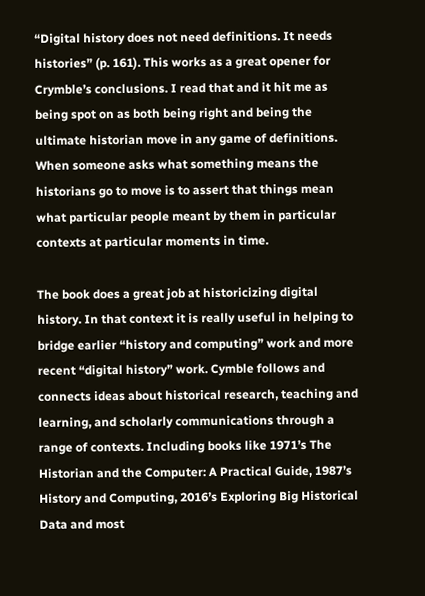“Digital history does not need definitions. It needs histories” (p. 161). This works as a great opener for Crymble’s conclusions. I read that and it hit me as being spot on as both being right and being the ultimate historian move in any game of definitions. When someone asks what something means the historians go to move is to assert that things mean what particular people meant by them in particular contexts at particular moments in time.

The book does a great job at historicizing digital history. In that context it is really useful in helping to bridge earlier “history and computing” work and more recent “digital history” work. Cymble follows and connects ideas about historical research, teaching and learning, and scholarly communications through a range of contexts. Including books like 1971’s The Historian and the Computer: A Practical Guide, 1987’s History and Computing, 2016’s Exploring Big Historical Data and most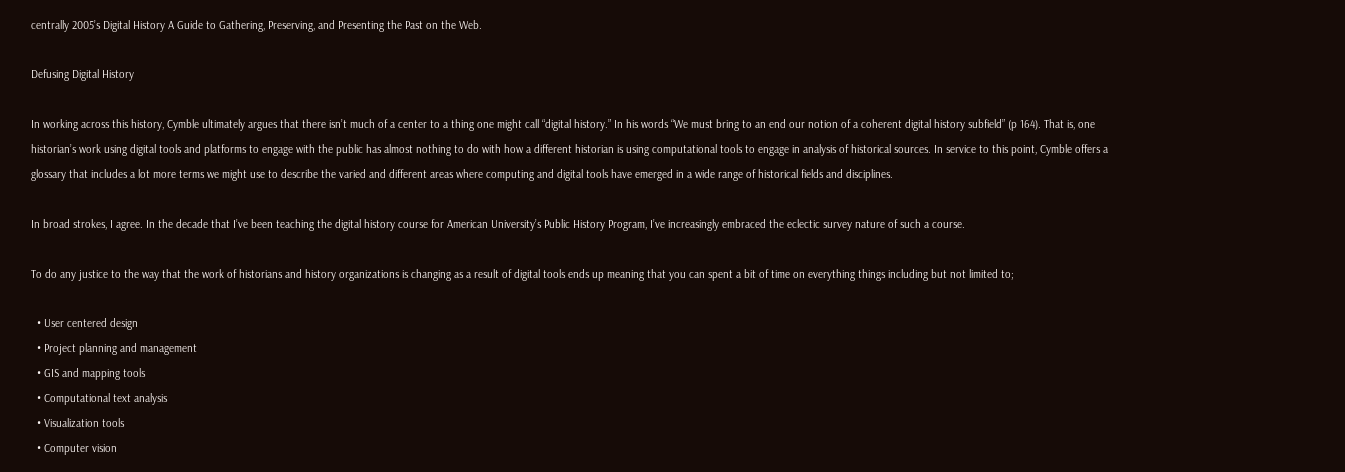centrally 2005’s Digital History A Guide to Gathering, Preserving, and Presenting the Past on the Web.

Defusing Digital History

In working across this history, Cymble ultimately argues that there isn’t much of a center to a thing one might call “digital history.” In his words “We must bring to an end our notion of a coherent digital history subfield” (p 164). That is, one historian’s work using digital tools and platforms to engage with the public has almost nothing to do with how a different historian is using computational tools to engage in analysis of historical sources. In service to this point, Cymble offers a glossary that includes a lot more terms we might use to describe the varied and different areas where computing and digital tools have emerged in a wide range of historical fields and disciplines.

In broad strokes, I agree. In the decade that I’ve been teaching the digital history course for American University’s Public History Program, I’ve increasingly embraced the eclectic survey nature of such a course.

To do any justice to the way that the work of historians and history organizations is changing as a result of digital tools ends up meaning that you can spent a bit of time on everything things including but not limited to;

  • User centered design
  • Project planning and management
  • GIS and mapping tools
  • Computational text analysis
  • Visualization tools
  • Computer vision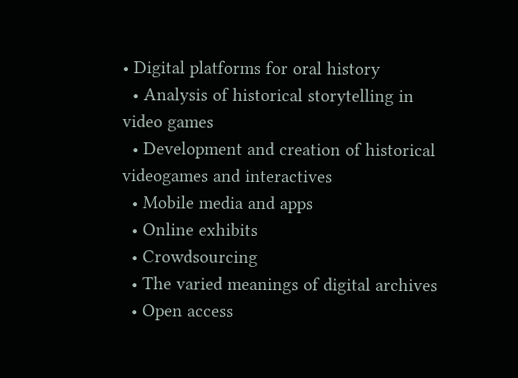• Digital platforms for oral history
  • Analysis of historical storytelling in video games
  • Development and creation of historical videogames and interactives
  • Mobile media and apps
  • Online exhibits
  • Crowdsourcing
  • The varied meanings of digital archives
  • Open access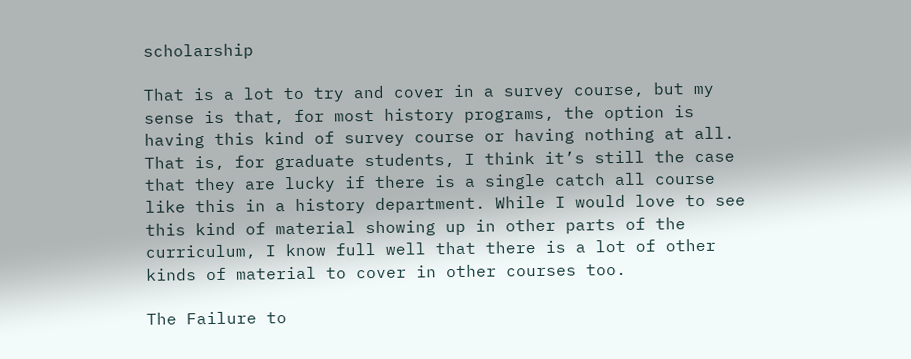scholarship

That is a lot to try and cover in a survey course, but my sense is that, for most history programs, the option is having this kind of survey course or having nothing at all. That is, for graduate students, I think it’s still the case that they are lucky if there is a single catch all course like this in a history department. While I would love to see this kind of material showing up in other parts of the curriculum, I know full well that there is a lot of other kinds of material to cover in other courses too.

The Failure to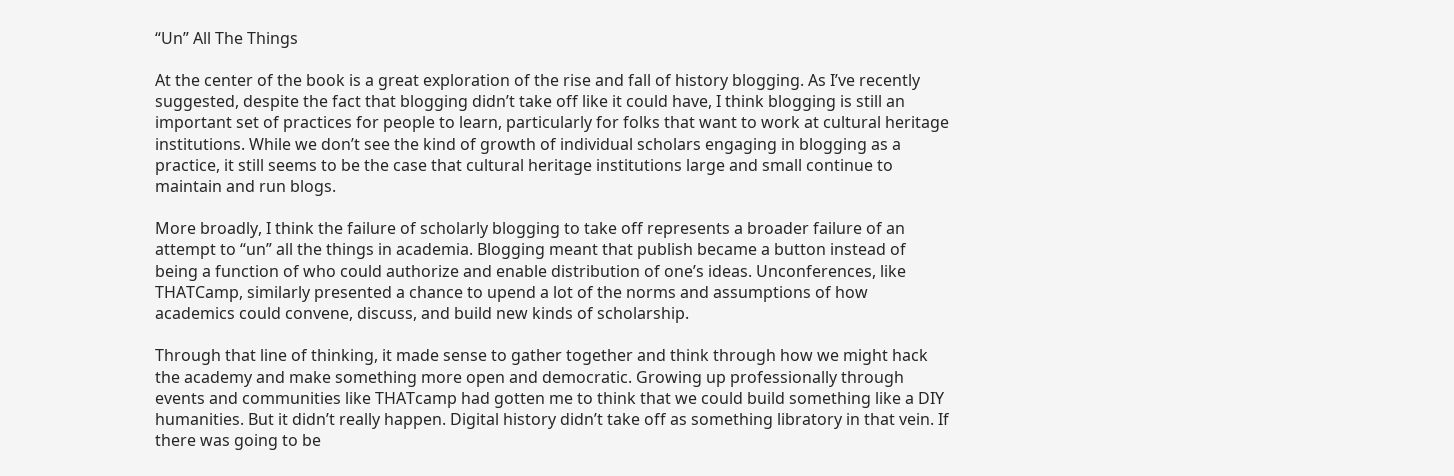“Un” All The Things

At the center of the book is a great exploration of the rise and fall of history blogging. As I’ve recently suggested, despite the fact that blogging didn’t take off like it could have, I think blogging is still an important set of practices for people to learn, particularly for folks that want to work at cultural heritage institutions. While we don’t see the kind of growth of individual scholars engaging in blogging as a practice, it still seems to be the case that cultural heritage institutions large and small continue to maintain and run blogs.

More broadly, I think the failure of scholarly blogging to take off represents a broader failure of an attempt to “un” all the things in academia. Blogging meant that publish became a button instead of being a function of who could authorize and enable distribution of one’s ideas. Unconferences, like THATCamp, similarly presented a chance to upend a lot of the norms and assumptions of how academics could convene, discuss, and build new kinds of scholarship.

Through that line of thinking, it made sense to gather together and think through how we might hack the academy and make something more open and democratic. Growing up professionally through events and communities like THATcamp had gotten me to think that we could build something like a DIY humanities. But it didn’t really happen. Digital history didn’t take off as something libratory in that vein. If there was going to be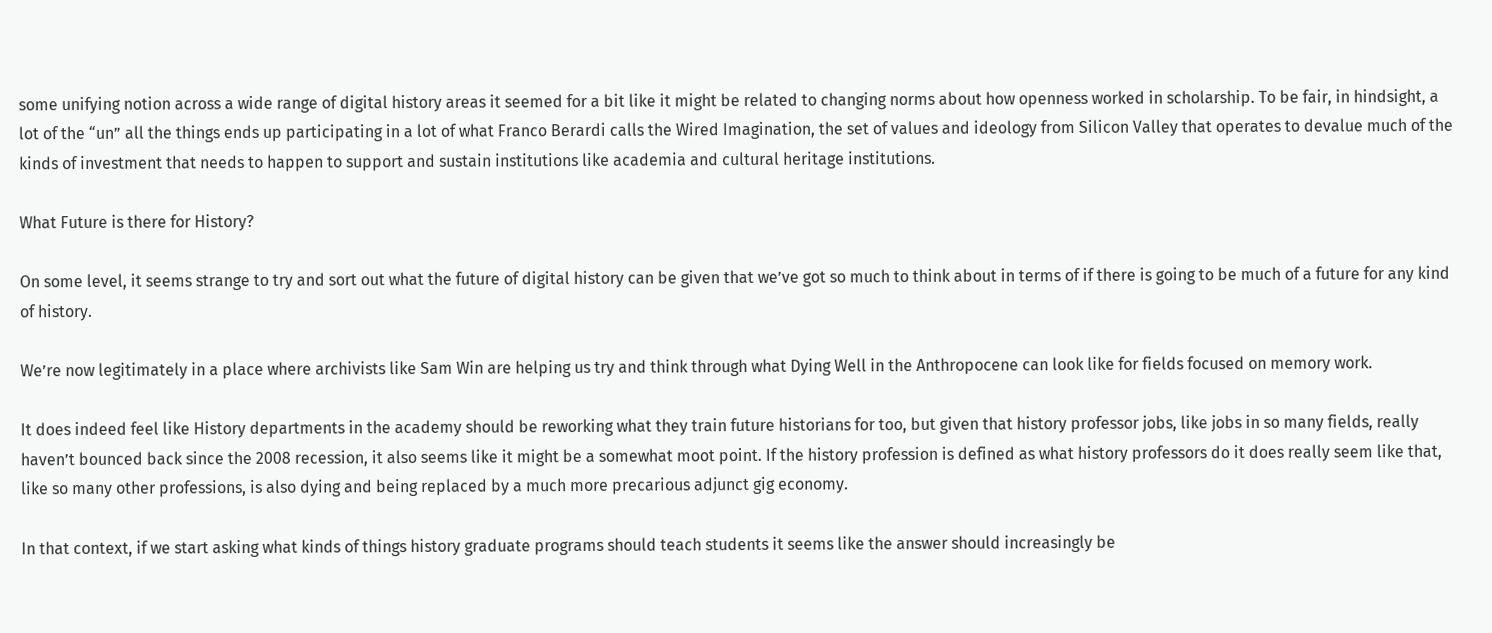some unifying notion across a wide range of digital history areas it seemed for a bit like it might be related to changing norms about how openness worked in scholarship. To be fair, in hindsight, a lot of the “un” all the things ends up participating in a lot of what Franco Berardi calls the Wired Imagination, the set of values and ideology from Silicon Valley that operates to devalue much of the kinds of investment that needs to happen to support and sustain institutions like academia and cultural heritage institutions.

What Future is there for History?

On some level, it seems strange to try and sort out what the future of digital history can be given that we’ve got so much to think about in terms of if there is going to be much of a future for any kind of history.

We’re now legitimately in a place where archivists like Sam Win are helping us try and think through what Dying Well in the Anthropocene can look like for fields focused on memory work.

It does indeed feel like History departments in the academy should be reworking what they train future historians for too, but given that history professor jobs, like jobs in so many fields, really haven’t bounced back since the 2008 recession, it also seems like it might be a somewhat moot point. If the history profession is defined as what history professors do it does really seem like that, like so many other professions, is also dying and being replaced by a much more precarious adjunct gig economy.

In that context, if we start asking what kinds of things history graduate programs should teach students it seems like the answer should increasingly be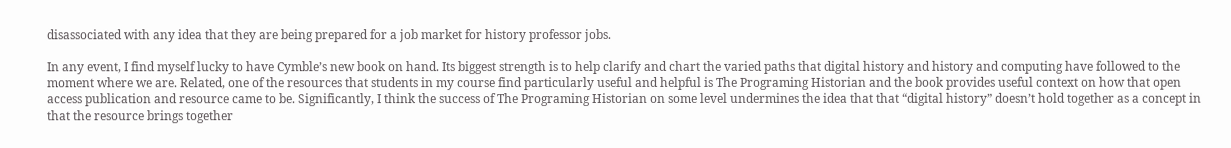disassociated with any idea that they are being prepared for a job market for history professor jobs.

In any event, I find myself lucky to have Cymble’s new book on hand. Its biggest strength is to help clarify and chart the varied paths that digital history and history and computing have followed to the moment where we are. Related, one of the resources that students in my course find particularly useful and helpful is The Programing Historian and the book provides useful context on how that open access publication and resource came to be. Significantly, I think the success of The Programing Historian on some level undermines the idea that that “digital history” doesn’t hold together as a concept in that the resource brings together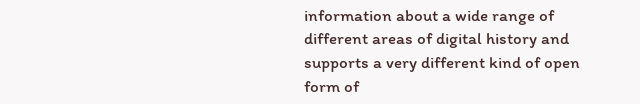information about a wide range of different areas of digital history and supports a very different kind of open form of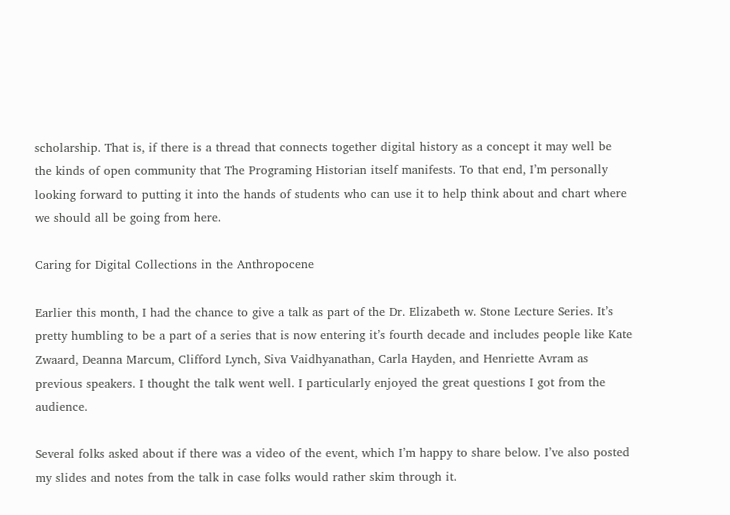scholarship. That is, if there is a thread that connects together digital history as a concept it may well be the kinds of open community that The Programing Historian itself manifests. To that end, I’m personally looking forward to putting it into the hands of students who can use it to help think about and chart where we should all be going from here.

Caring for Digital Collections in the Anthropocene

Earlier this month, I had the chance to give a talk as part of the Dr. Elizabeth w. Stone Lecture Series. It’s pretty humbling to be a part of a series that is now entering it’s fourth decade and includes people like Kate Zwaard, Deanna Marcum, Clifford Lynch, Siva Vaidhyanathan, Carla Hayden, and Henriette Avram as previous speakers. I thought the talk went well. I particularly enjoyed the great questions I got from the audience.

Several folks asked about if there was a video of the event, which I’m happy to share below. I’ve also posted my slides and notes from the talk in case folks would rather skim through it.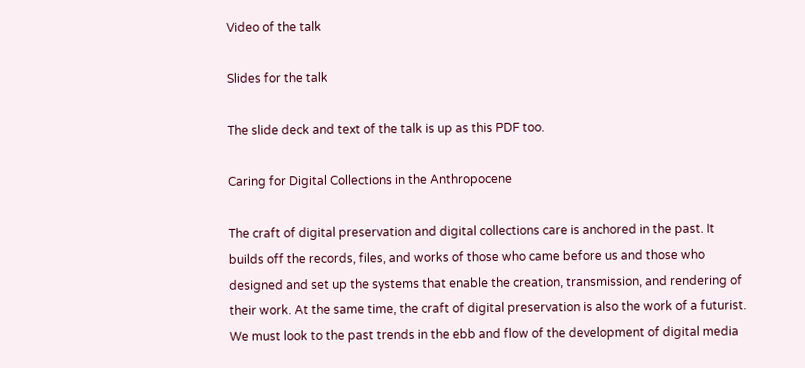Video of the talk

Slides for the talk

The slide deck and text of the talk is up as this PDF too.

Caring for Digital Collections in the Anthropocene

The craft of digital preservation and digital collections care is anchored in the past. It builds off the records, files, and works of those who came before us and those who designed and set up the systems that enable the creation, transmission, and rendering of their work. At the same time, the craft of digital preservation is also the work of a futurist. We must look to the past trends in the ebb and flow of the development of digital media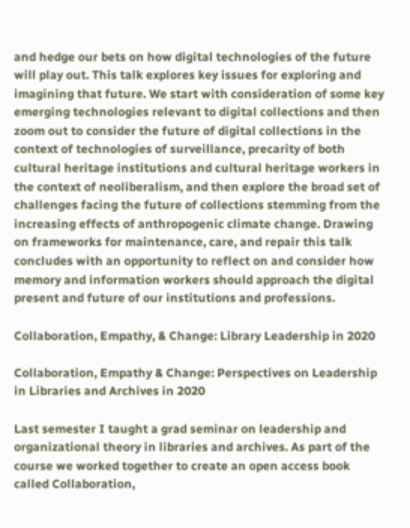and hedge our bets on how digital technologies of the future will play out. This talk explores key issues for exploring and imagining that future. We start with consideration of some key emerging technologies relevant to digital collections and then zoom out to consider the future of digital collections in the context of technologies of surveillance, precarity of both cultural heritage institutions and cultural heritage workers in the context of neoliberalism, and then explore the broad set of challenges facing the future of collections stemming from the increasing effects of anthropogenic climate change. Drawing on frameworks for maintenance, care, and repair this talk concludes with an opportunity to reflect on and consider how memory and information workers should approach the digital present and future of our institutions and professions.

Collaboration, Empathy, & Change: Library Leadership in 2020

Collaboration, Empathy & Change: Perspectives on Leadership in Libraries and Archives in 2020

Last semester I taught a grad seminar on leadership and organizational theory in libraries and archives. As part of the course we worked together to create an open access book called Collaboration,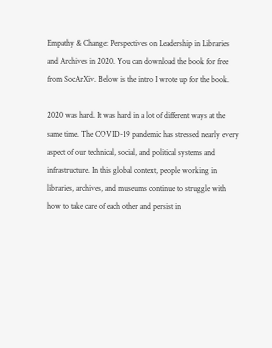Empathy & Change: Perspectives on Leadership in Libraries and Archives in 2020. You can download the book for free from SocArXiv. Below is the intro I wrote up for the book.

2020 was hard. It was hard in a lot of different ways at the same time. The COVID-19 pandemic has stressed nearly every aspect of our technical, social, and political systems and infrastructure. In this global context, people working in libraries, archives, and museums continue to struggle with how to take care of each other and persist in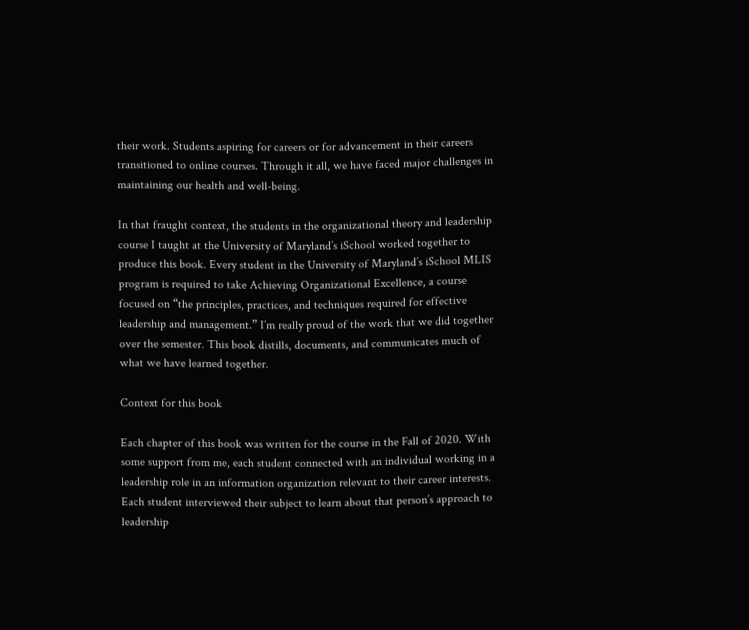their work. Students aspiring for careers or for advancement in their careers transitioned to online courses. Through it all, we have faced major challenges in maintaining our health and well-being.

In that fraught context, the students in the organizational theory and leadership course I taught at the University of Maryland’s iSchool worked together to produce this book. Every student in the University of Maryland’s iSchool MLIS program is required to take Achieving Organizational Excellence, a course focused on “the principles, practices, and techniques required for effective leadership and management.” I’m really proud of the work that we did together over the semester. This book distills, documents, and communicates much of what we have learned together.

Context for this book

Each chapter of this book was written for the course in the Fall of 2020. With some support from me, each student connected with an individual working in a leadership role in an information organization relevant to their career interests. Each student interviewed their subject to learn about that person’s approach to leadership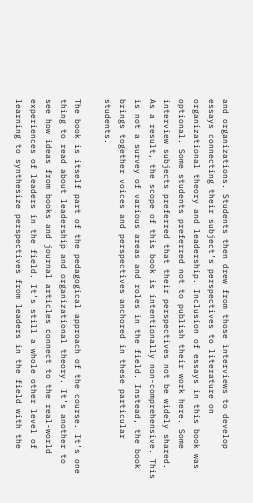and organizations. Students then drew from those interviews to develop essays connecting their subject’s perspectives to literature on organizational theory and leadership. Inclusion of essays in this book was optional. Some students preferred not to publish their work here. Some interview subjects preferred that their perspectives not be widely shared. As a result, the scope of this book is intentionally non-comprehensive. This is not a survey of various areas and roles in the field. Instead, the book brings together voices and perspectives anchored in these particular students.

The book is itself part of the pedagogical approach of the course. It’s one thing to read about leadership and organizational theory. It’s another to see how ideas from books and journal articles connect to the real-world experiences of leaders in the field. It’s still a whole other level of learning to synthesize perspectives from leaders in the field with the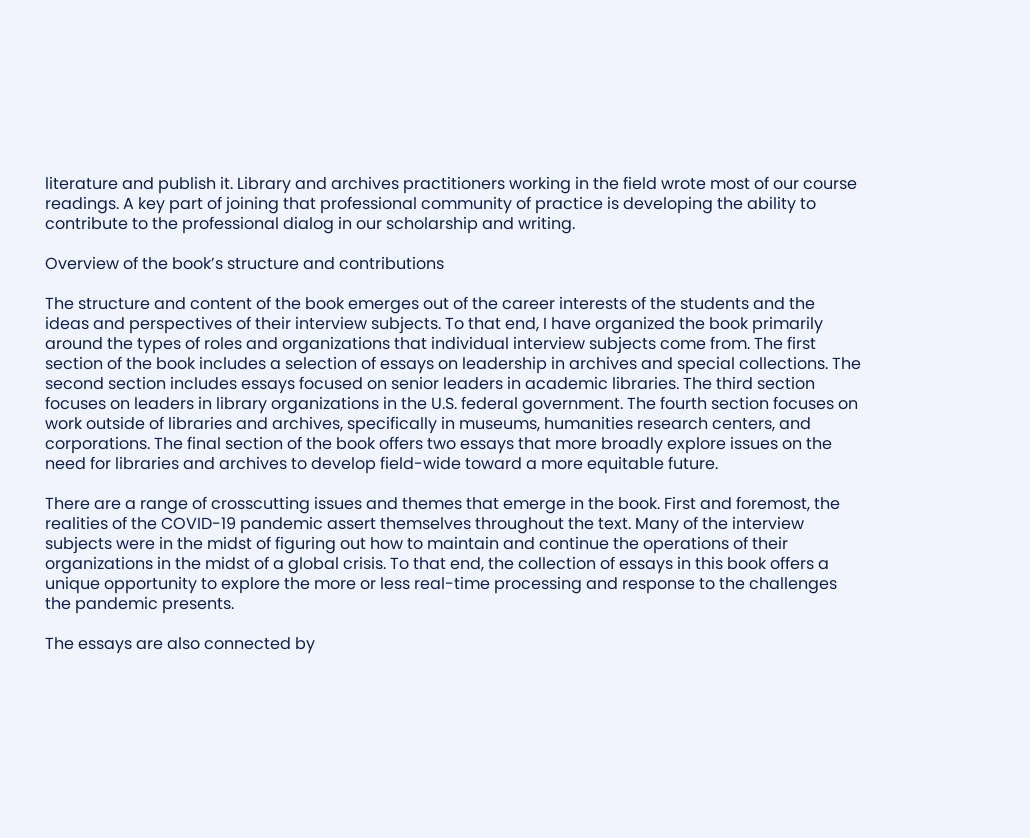literature and publish it. Library and archives practitioners working in the field wrote most of our course readings. A key part of joining that professional community of practice is developing the ability to contribute to the professional dialog in our scholarship and writing.

Overview of the book’s structure and contributions

The structure and content of the book emerges out of the career interests of the students and the ideas and perspectives of their interview subjects. To that end, I have organized the book primarily around the types of roles and organizations that individual interview subjects come from. The first section of the book includes a selection of essays on leadership in archives and special collections. The second section includes essays focused on senior leaders in academic libraries. The third section focuses on leaders in library organizations in the U.S. federal government. The fourth section focuses on work outside of libraries and archives, specifically in museums, humanities research centers, and corporations. The final section of the book offers two essays that more broadly explore issues on the need for libraries and archives to develop field-wide toward a more equitable future.

There are a range of crosscutting issues and themes that emerge in the book. First and foremost, the realities of the COVID-19 pandemic assert themselves throughout the text. Many of the interview subjects were in the midst of figuring out how to maintain and continue the operations of their organizations in the midst of a global crisis. To that end, the collection of essays in this book offers a unique opportunity to explore the more or less real-time processing and response to the challenges the pandemic presents.

The essays are also connected by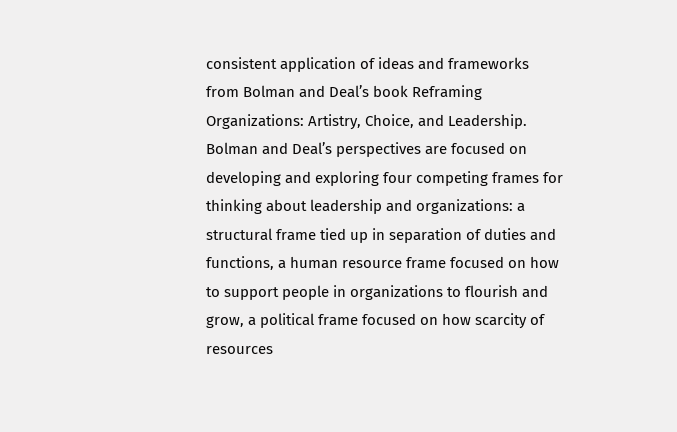consistent application of ideas and frameworks from Bolman and Deal’s book Reframing Organizations: Artistry, Choice, and Leadership. Bolman and Deal’s perspectives are focused on developing and exploring four competing frames for thinking about leadership and organizations: a structural frame tied up in separation of duties and functions, a human resource frame focused on how to support people in organizations to flourish and grow, a political frame focused on how scarcity of resources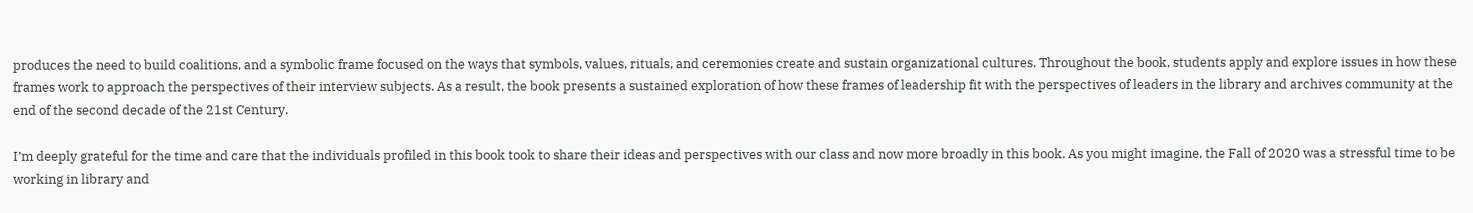produces the need to build coalitions, and a symbolic frame focused on the ways that symbols, values, rituals, and ceremonies create and sustain organizational cultures. Throughout the book, students apply and explore issues in how these frames work to approach the perspectives of their interview subjects. As a result, the book presents a sustained exploration of how these frames of leadership fit with the perspectives of leaders in the library and archives community at the end of the second decade of the 21st Century.

I’m deeply grateful for the time and care that the individuals profiled in this book took to share their ideas and perspectives with our class and now more broadly in this book. As you might imagine, the Fall of 2020 was a stressful time to be working in library and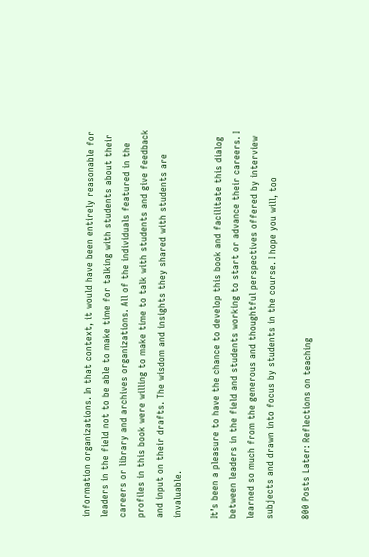information organizations. In that context, it would have been entirely reasonable for leaders in the field not to be able to make time for talking with students about their careers or library and archives organizations. All of the individuals featured in the profiles in this book were willing to make time to talk with students and give feedback and input on their drafts. The wisdom and insights they shared with students are invaluable.

It’s been a pleasure to have the chance to develop this book and facilitate this dialog between leaders in the field and students working to start or advance their careers. I learned so much from the generous and thoughtful perspectives offered by interview subjects and drawn into focus by students in the course. I hope you will, too

800 Posts Later: Reflections on teaching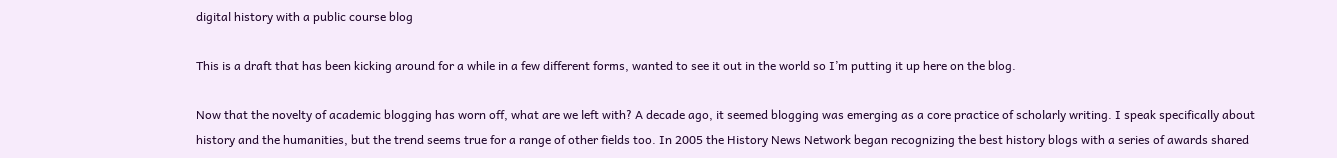digital history with a public course blog

This is a draft that has been kicking around for a while in a few different forms, wanted to see it out in the world so I’m putting it up here on the blog.

Now that the novelty of academic blogging has worn off, what are we left with? A decade ago, it seemed blogging was emerging as a core practice of scholarly writing. I speak specifically about history and the humanities, but the trend seems true for a range of other fields too. In 2005 the History News Network began recognizing the best history blogs with a series of awards shared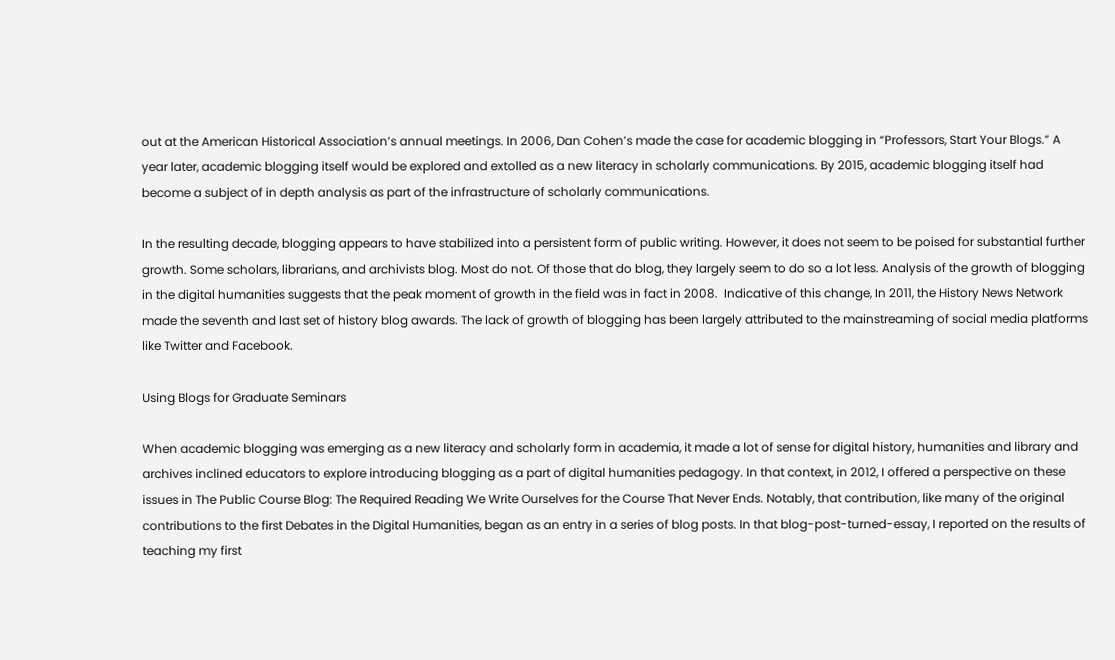out at the American Historical Association’s annual meetings. In 2006, Dan Cohen’s made the case for academic blogging in “Professors, Start Your Blogs.” A year later, academic blogging itself would be explored and extolled as a new literacy in scholarly communications. By 2015, academic blogging itself had become a subject of in depth analysis as part of the infrastructure of scholarly communications.

In the resulting decade, blogging appears to have stabilized into a persistent form of public writing. However, it does not seem to be poised for substantial further growth. Some scholars, librarians, and archivists blog. Most do not. Of those that do blog, they largely seem to do so a lot less. Analysis of the growth of blogging in the digital humanities suggests that the peak moment of growth in the field was in fact in 2008.  Indicative of this change, In 2011, the History News Network made the seventh and last set of history blog awards. The lack of growth of blogging has been largely attributed to the mainstreaming of social media platforms like Twitter and Facebook.

Using Blogs for Graduate Seminars

When academic blogging was emerging as a new literacy and scholarly form in academia, it made a lot of sense for digital history, humanities and library and archives inclined educators to explore introducing blogging as a part of digital humanities pedagogy. In that context, in 2012, I offered a perspective on these issues in The Public Course Blog: The Required Reading We Write Ourselves for the Course That Never Ends. Notably, that contribution, like many of the original contributions to the first Debates in the Digital Humanities, began as an entry in a series of blog posts. In that blog-post-turned-essay, I reported on the results of teaching my first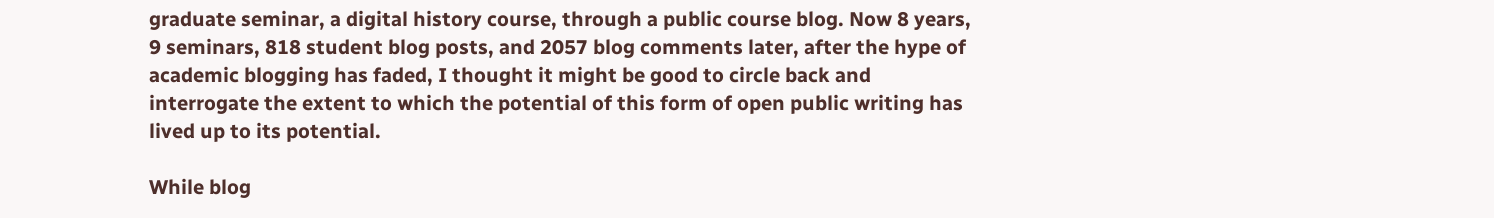graduate seminar, a digital history course, through a public course blog. Now 8 years, 9 seminars, 818 student blog posts, and 2057 blog comments later, after the hype of academic blogging has faded, I thought it might be good to circle back and interrogate the extent to which the potential of this form of open public writing has lived up to its potential.

While blog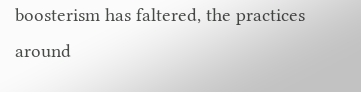boosterism has faltered, the practices around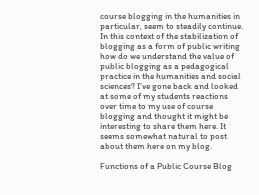course blogging in the humanities in particular, seem to steadily continue. In this context of the stabilization of blogging as a form of public writing how do we understand the value of public blogging as a pedagogical practice in the humanities and social sciences? I’ve gone back and looked at some of my students reactions over time to my use of course blogging and thought it might be interesting to share them here. It seems somewhat natural to post about them here on my blog.

Functions of a Public Course Blog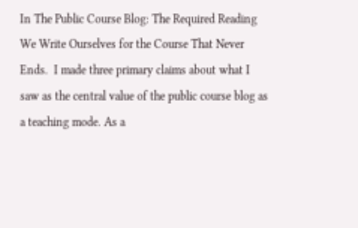In The Public Course Blog: The Required Reading We Write Ourselves for the Course That Never Ends.  I made three primary claims about what I saw as the central value of the public course blog as a teaching mode. As a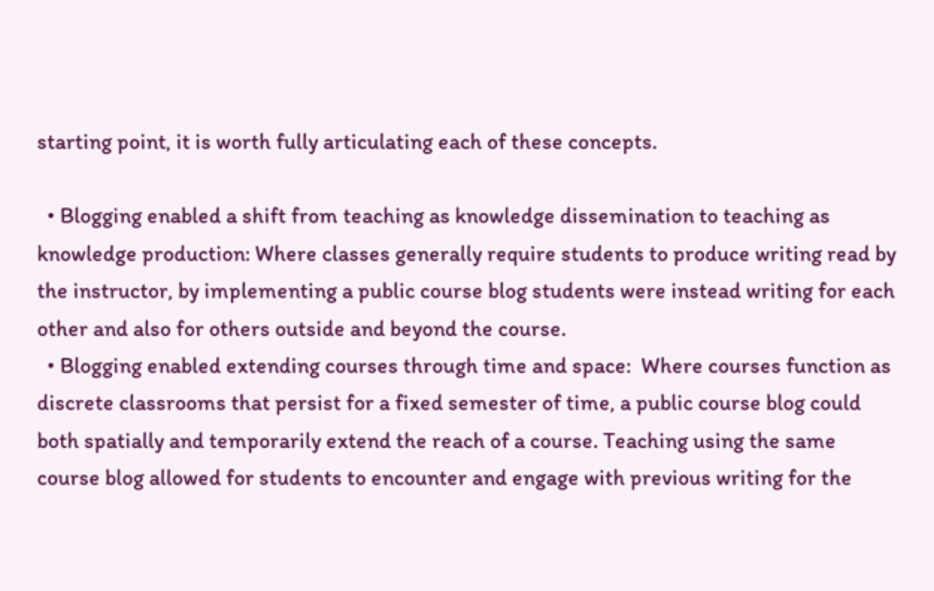starting point, it is worth fully articulating each of these concepts.

  • Blogging enabled a shift from teaching as knowledge dissemination to teaching as knowledge production: Where classes generally require students to produce writing read by the instructor, by implementing a public course blog students were instead writing for each other and also for others outside and beyond the course.
  • Blogging enabled extending courses through time and space:  Where courses function as discrete classrooms that persist for a fixed semester of time, a public course blog could both spatially and temporarily extend the reach of a course. Teaching using the same course blog allowed for students to encounter and engage with previous writing for the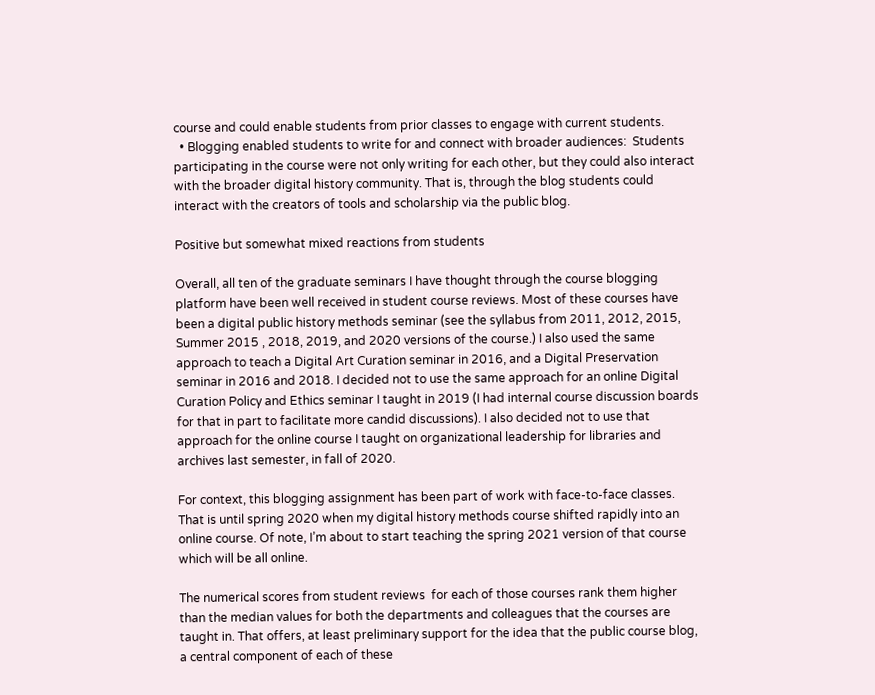course and could enable students from prior classes to engage with current students.
  • Blogging enabled students to write for and connect with broader audiences:  Students participating in the course were not only writing for each other, but they could also interact with the broader digital history community. That is, through the blog students could interact with the creators of tools and scholarship via the public blog.

Positive but somewhat mixed reactions from students

Overall, all ten of the graduate seminars I have thought through the course blogging platform have been well received in student course reviews. Most of these courses have been a digital public history methods seminar (see the syllabus from 2011, 2012, 2015, Summer 2015 , 2018, 2019, and 2020 versions of the course.) I also used the same approach to teach a Digital Art Curation seminar in 2016, and a Digital Preservation seminar in 2016 and 2018. I decided not to use the same approach for an online Digital Curation Policy and Ethics seminar I taught in 2019 (I had internal course discussion boards for that in part to facilitate more candid discussions). I also decided not to use that approach for the online course I taught on organizational leadership for libraries and archives last semester, in fall of 2020.

For context, this blogging assignment has been part of work with face-to-face classes. That is until spring 2020 when my digital history methods course shifted rapidly into an online course. Of note, I’m about to start teaching the spring 2021 version of that course which will be all online.

The numerical scores from student reviews  for each of those courses rank them higher than the median values for both the departments and colleagues that the courses are taught in. That offers, at least preliminary support for the idea that the public course blog, a central component of each of these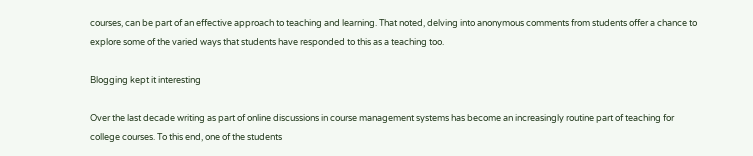courses, can be part of an effective approach to teaching and learning. That noted, delving into anonymous comments from students offer a chance to explore some of the varied ways that students have responded to this as a teaching too.

Blogging kept it interesting

Over the last decade writing as part of online discussions in course management systems has become an increasingly routine part of teaching for college courses. To this end, one of the students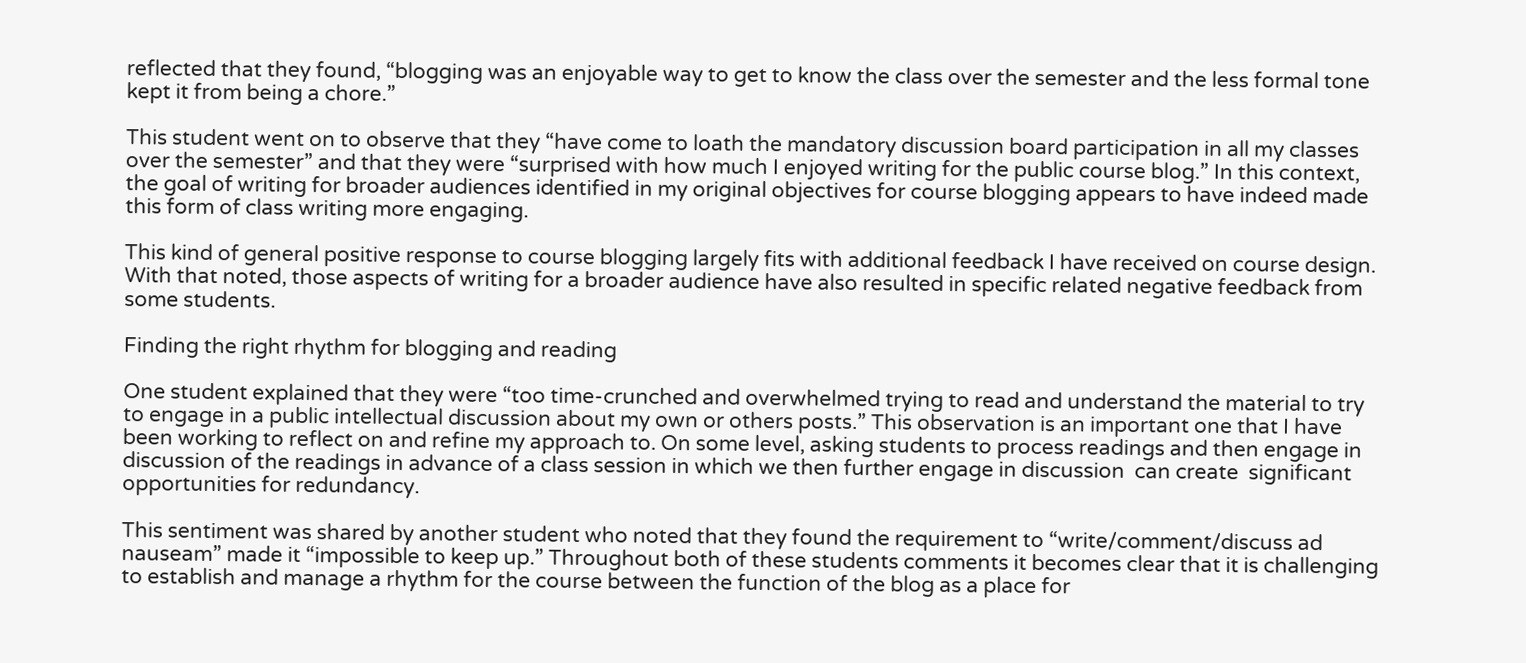reflected that they found, “blogging was an enjoyable way to get to know the class over the semester and the less formal tone kept it from being a chore.”

This student went on to observe that they “have come to loath the mandatory discussion board participation in all my classes over the semester” and that they were “surprised with how much I enjoyed writing for the public course blog.” In this context, the goal of writing for broader audiences identified in my original objectives for course blogging appears to have indeed made this form of class writing more engaging.

This kind of general positive response to course blogging largely fits with additional feedback I have received on course design. With that noted, those aspects of writing for a broader audience have also resulted in specific related negative feedback from some students.

Finding the right rhythm for blogging and reading

One student explained that they were “too time-crunched and overwhelmed trying to read and understand the material to try to engage in a public intellectual discussion about my own or others posts.” This observation is an important one that I have been working to reflect on and refine my approach to. On some level, asking students to process readings and then engage in discussion of the readings in advance of a class session in which we then further engage in discussion  can create  significant opportunities for redundancy.

This sentiment was shared by another student who noted that they found the requirement to “write/comment/discuss ad nauseam” made it “impossible to keep up.” Throughout both of these students comments it becomes clear that it is challenging to establish and manage a rhythm for the course between the function of the blog as a place for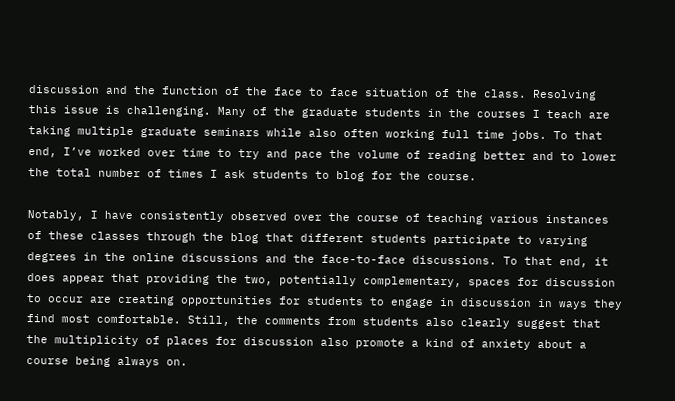discussion and the function of the face to face situation of the class. Resolving this issue is challenging. Many of the graduate students in the courses I teach are taking multiple graduate seminars while also often working full time jobs. To that end, I’ve worked over time to try and pace the volume of reading better and to lower the total number of times I ask students to blog for the course.

Notably, I have consistently observed over the course of teaching various instances of these classes through the blog that different students participate to varying degrees in the online discussions and the face-to-face discussions. To that end, it does appear that providing the two, potentially complementary, spaces for discussion to occur are creating opportunities for students to engage in discussion in ways they find most comfortable. Still, the comments from students also clearly suggest that the multiplicity of places for discussion also promote a kind of anxiety about a course being always on.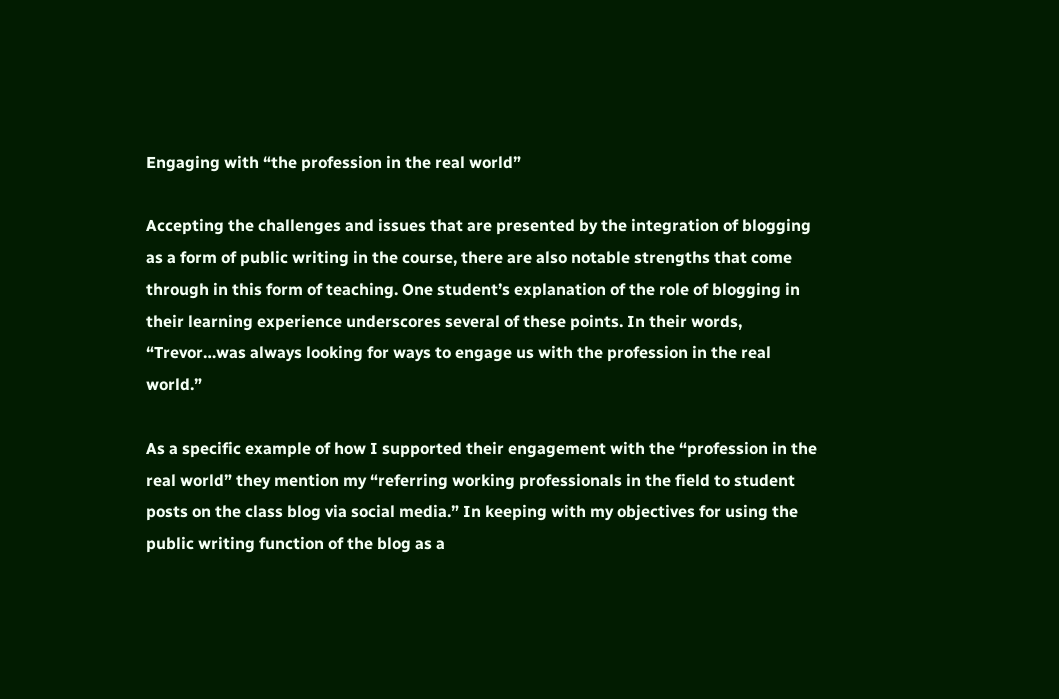Engaging with “the profession in the real world”

Accepting the challenges and issues that are presented by the integration of blogging as a form of public writing in the course, there are also notable strengths that come through in this form of teaching. One student’s explanation of the role of blogging in their learning experience underscores several of these points. In their words, “Trevor…was always looking for ways to engage us with the profession in the real world.”

As a specific example of how I supported their engagement with the “profession in the real world” they mention my “referring working professionals in the field to student posts on the class blog via social media.” In keeping with my objectives for using the public writing function of the blog as a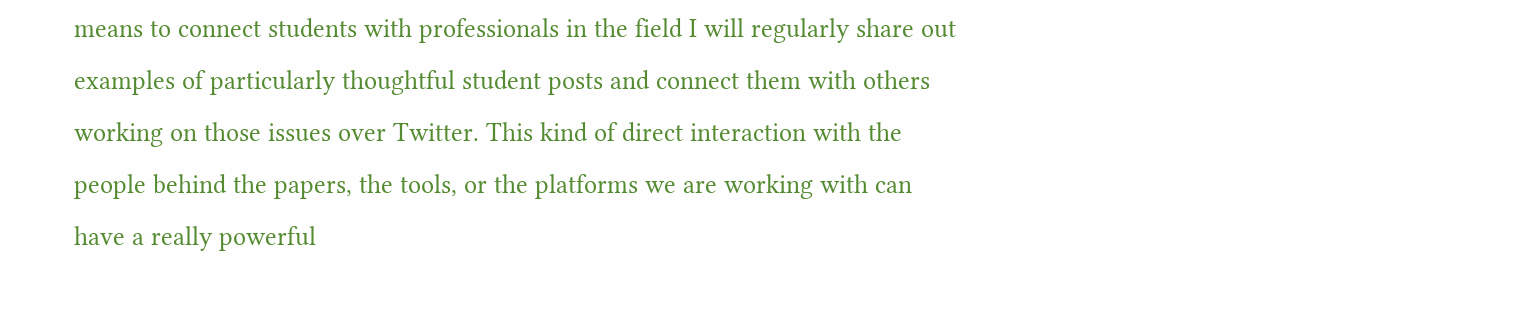means to connect students with professionals in the field I will regularly share out examples of particularly thoughtful student posts and connect them with others working on those issues over Twitter. This kind of direct interaction with the people behind the papers, the tools, or the platforms we are working with can have a really powerful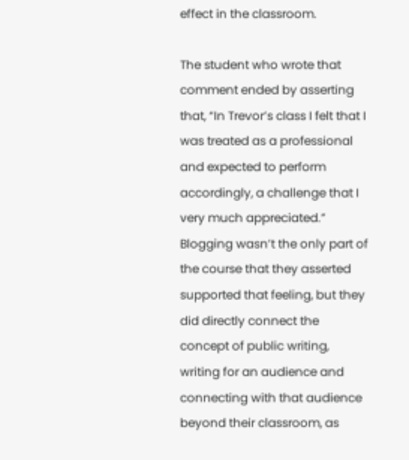effect in the classroom.

The student who wrote that comment ended by asserting that, “In Trevor’s class I felt that I was treated as a professional and expected to perform accordingly, a challenge that I very much appreciated.” Blogging wasn’t the only part of the course that they asserted supported that feeling, but they did directly connect the concept of public writing, writing for an audience and connecting with that audience beyond their classroom, as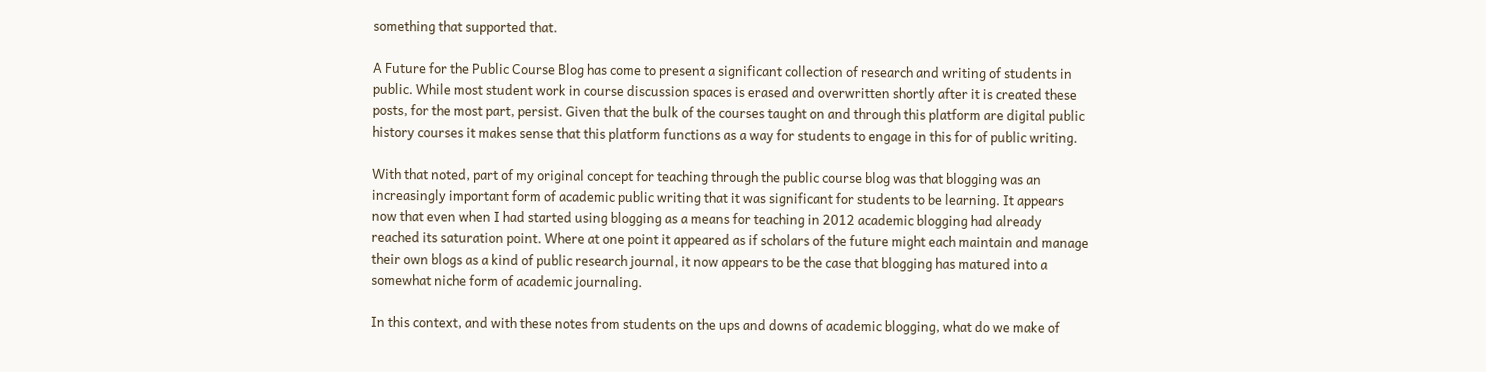something that supported that.

A Future for the Public Course Blog has come to present a significant collection of research and writing of students in public. While most student work in course discussion spaces is erased and overwritten shortly after it is created these posts, for the most part, persist. Given that the bulk of the courses taught on and through this platform are digital public history courses it makes sense that this platform functions as a way for students to engage in this for of public writing.

With that noted, part of my original concept for teaching through the public course blog was that blogging was an increasingly important form of academic public writing that it was significant for students to be learning. It appears now that even when I had started using blogging as a means for teaching in 2012 academic blogging had already reached its saturation point. Where at one point it appeared as if scholars of the future might each maintain and manage their own blogs as a kind of public research journal, it now appears to be the case that blogging has matured into a somewhat niche form of academic journaling.

In this context, and with these notes from students on the ups and downs of academic blogging, what do we make of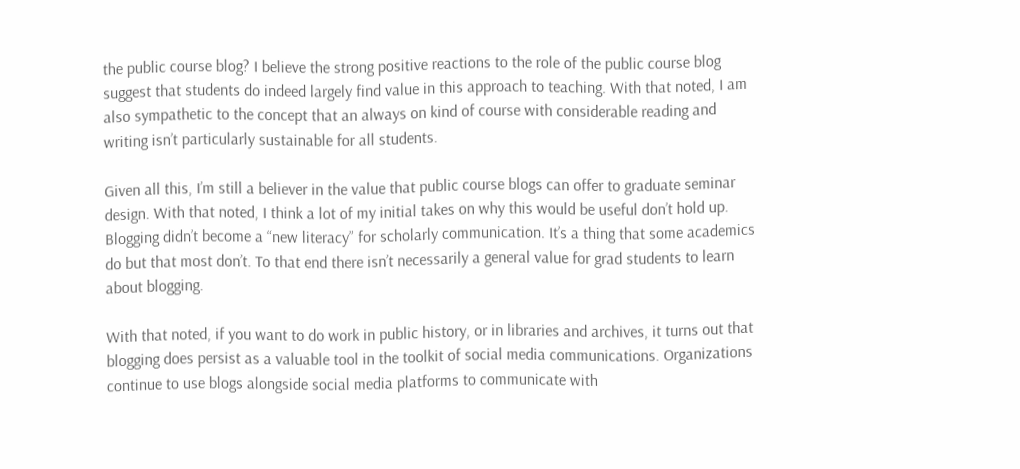the public course blog? I believe the strong positive reactions to the role of the public course blog suggest that students do indeed largely find value in this approach to teaching. With that noted, I am also sympathetic to the concept that an always on kind of course with considerable reading and writing isn’t particularly sustainable for all students.

Given all this, I’m still a believer in the value that public course blogs can offer to graduate seminar design. With that noted, I think a lot of my initial takes on why this would be useful don’t hold up. Blogging didn’t become a “new literacy” for scholarly communication. It’s a thing that some academics do but that most don’t. To that end there isn’t necessarily a general value for grad students to learn about blogging.

With that noted, if you want to do work in public history, or in libraries and archives, it turns out that blogging does persist as a valuable tool in the toolkit of social media communications. Organizations continue to use blogs alongside social media platforms to communicate with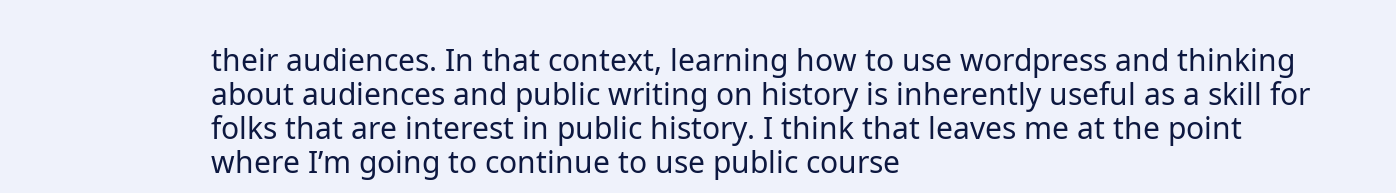their audiences. In that context, learning how to use wordpress and thinking about audiences and public writing on history is inherently useful as a skill for folks that are interest in public history. I think that leaves me at the point where I’m going to continue to use public course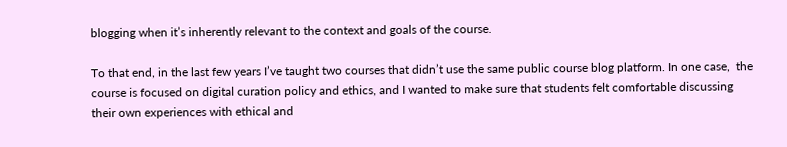blogging when it’s inherently relevant to the context and goals of the course.

To that end, in the last few years I’ve taught two courses that didn’t use the same public course blog platform. In one case,  the course is focused on digital curation policy and ethics, and I wanted to make sure that students felt comfortable discussing their own experiences with ethical and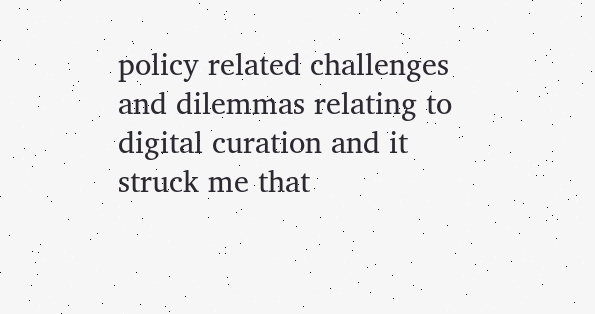policy related challenges and dilemmas relating to digital curation and it struck me that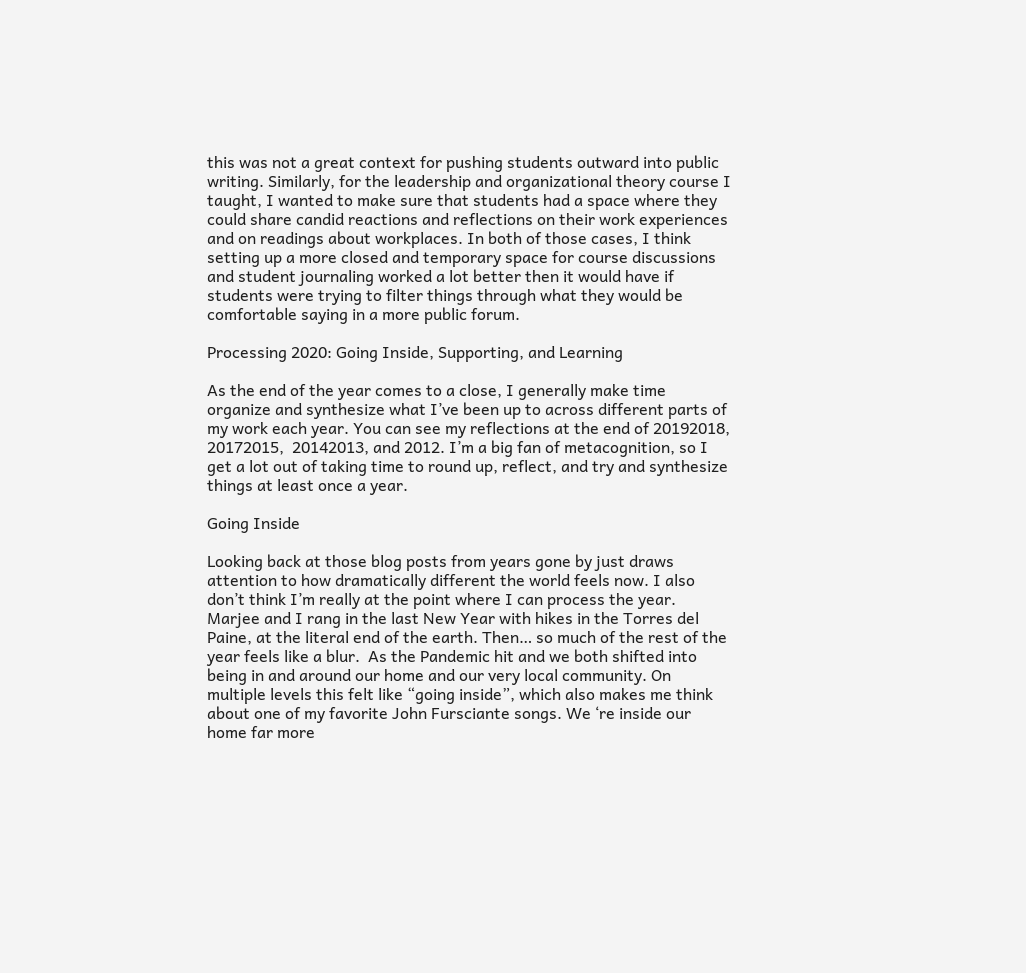this was not a great context for pushing students outward into public writing. Similarly, for the leadership and organizational theory course I taught, I wanted to make sure that students had a space where they could share candid reactions and reflections on their work experiences and on readings about workplaces. In both of those cases, I think setting up a more closed and temporary space for course discussions and student journaling worked a lot better then it would have if students were trying to filter things through what they would be comfortable saying in a more public forum.

Processing 2020: Going Inside, Supporting, and Learning

As the end of the year comes to a close, I generally make time organize and synthesize what I’ve been up to across different parts of my work each year. You can see my reflections at the end of 20192018, 20172015,  20142013, and 2012. I’m a big fan of metacognition, so I get a lot out of taking time to round up, reflect, and try and synthesize things at least once a year.

Going Inside

Looking back at those blog posts from years gone by just draws attention to how dramatically different the world feels now. I also don’t think I’m really at the point where I can process the year. Marjee and I rang in the last New Year with hikes in the Torres del Paine, at the literal end of the earth. Then… so much of the rest of the year feels like a blur.  As the Pandemic hit and we both shifted into being in and around our home and our very local community. On multiple levels this felt like “going inside”, which also makes me think about one of my favorite John Fursciante songs. We ‘re inside our home far more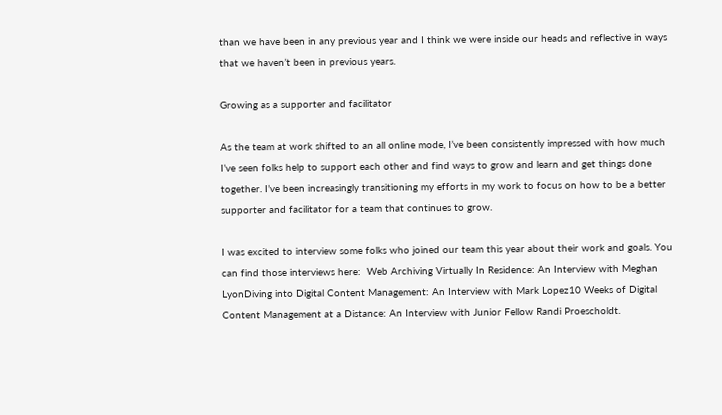than we have been in any previous year and I think we were inside our heads and reflective in ways that we haven’t been in previous years.

Growing as a supporter and facilitator

As the team at work shifted to an all online mode, I’ve been consistently impressed with how much I’ve seen folks help to support each other and find ways to grow and learn and get things done together. I’ve been increasingly transitioning my efforts in my work to focus on how to be a better supporter and facilitator for a team that continues to grow.

I was excited to interview some folks who joined our team this year about their work and goals. You can find those interviews here:  Web Archiving Virtually In Residence: An Interview with Meghan LyonDiving into Digital Content Management: An Interview with Mark Lopez10 Weeks of Digital Content Management at a Distance: An Interview with Junior Fellow Randi Proescholdt.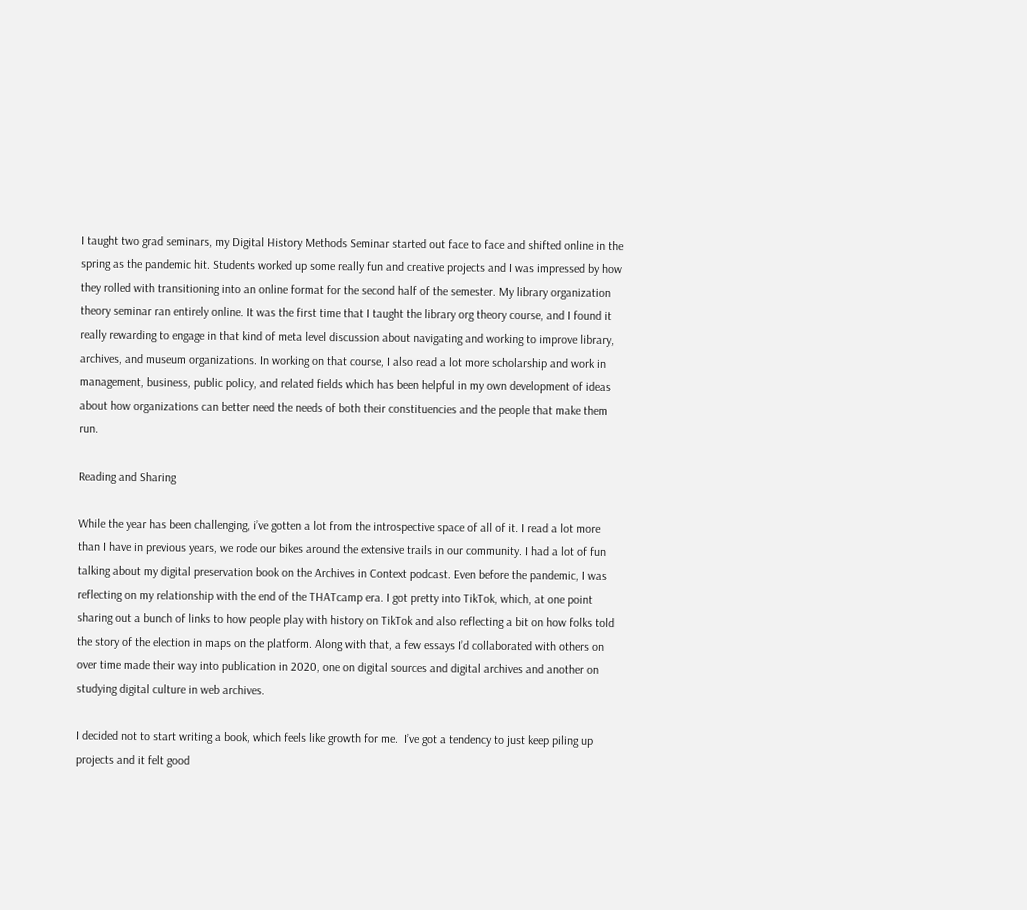I taught two grad seminars, my Digital History Methods Seminar started out face to face and shifted online in the spring as the pandemic hit. Students worked up some really fun and creative projects and I was impressed by how they rolled with transitioning into an online format for the second half of the semester. My library organization theory seminar ran entirely online. It was the first time that I taught the library org theory course, and I found it really rewarding to engage in that kind of meta level discussion about navigating and working to improve library, archives, and museum organizations. In working on that course, I also read a lot more scholarship and work in management, business, public policy, and related fields which has been helpful in my own development of ideas about how organizations can better need the needs of both their constituencies and the people that make them run.

Reading and Sharing

While the year has been challenging, i’ve gotten a lot from the introspective space of all of it. I read a lot more than I have in previous years, we rode our bikes around the extensive trails in our community. I had a lot of fun talking about my digital preservation book on the Archives in Context podcast. Even before the pandemic, I was reflecting on my relationship with the end of the THATcamp era. I got pretty into TikTok, which, at one point sharing out a bunch of links to how people play with history on TikTok and also reflecting a bit on how folks told the story of the election in maps on the platform. Along with that, a few essays I’d collaborated with others on over time made their way into publication in 2020, one on digital sources and digital archives and another on studying digital culture in web archives.

I decided not to start writing a book, which feels like growth for me.  I’ve got a tendency to just keep piling up projects and it felt good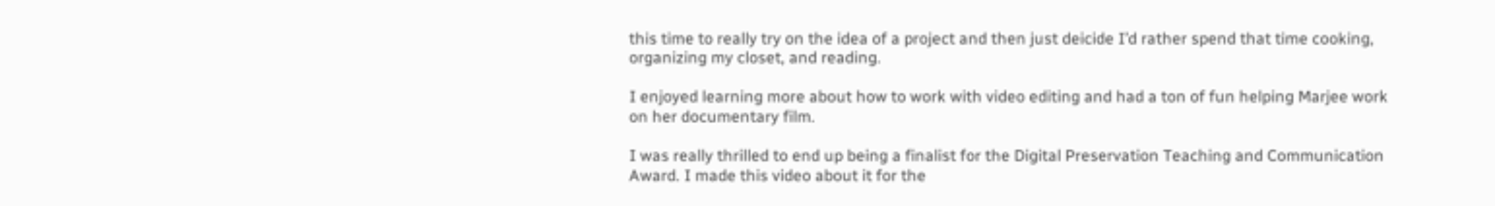this time to really try on the idea of a project and then just deicide I’d rather spend that time cooking, organizing my closet, and reading.

I enjoyed learning more about how to work with video editing and had a ton of fun helping Marjee work on her documentary film.

I was really thrilled to end up being a finalist for the Digital Preservation Teaching and Communication Award. I made this video about it for the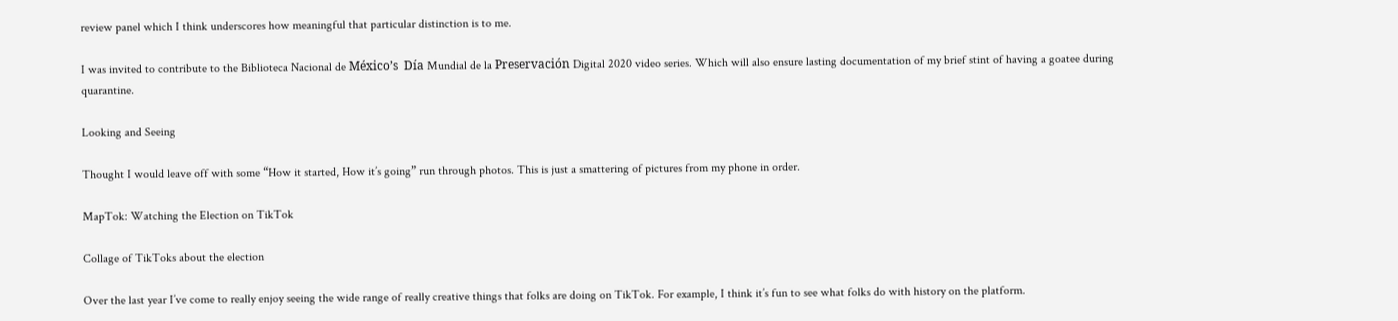review panel which I think underscores how meaningful that particular distinction is to me.

I was invited to contribute to the Biblioteca Nacional de México’s  Día Mundial de la Preservación Digital 2020 video series. Which will also ensure lasting documentation of my brief stint of having a goatee during quarantine.

Looking and Seeing

Thought I would leave off with some “How it started, How it’s going” run through photos. This is just a smattering of pictures from my phone in order.

MapTok: Watching the Election on TikTok

Collage of TikToks about the election

Over the last year I’ve come to really enjoy seeing the wide range of really creative things that folks are doing on TikTok. For example, I think it’s fun to see what folks do with history on the platform.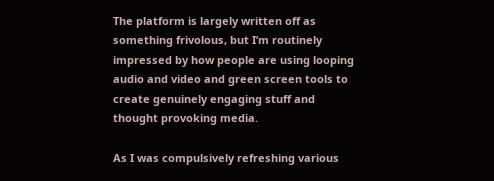The platform is largely written off as something frivolous, but I’m routinely impressed by how people are using looping audio and video and green screen tools to create genuinely engaging stuff and thought provoking media.

As I was compulsively refreshing various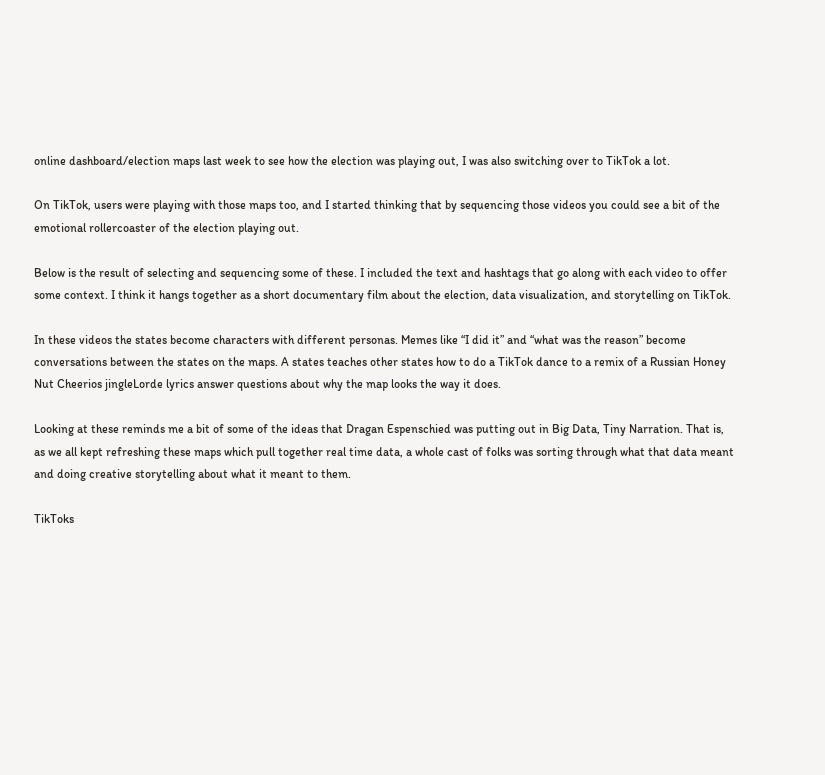online dashboard/election maps last week to see how the election was playing out, I was also switching over to TikTok a lot.

On TikTok, users were playing with those maps too, and I started thinking that by sequencing those videos you could see a bit of the emotional rollercoaster of the election playing out.

Below is the result of selecting and sequencing some of these. I included the text and hashtags that go along with each video to offer some context. I think it hangs together as a short documentary film about the election, data visualization, and storytelling on TikTok.

In these videos the states become characters with different personas. Memes like “I did it” and “what was the reason” become conversations between the states on the maps. A states teaches other states how to do a TikTok dance to a remix of a Russian Honey Nut Cheerios jingleLorde lyrics answer questions about why the map looks the way it does.

Looking at these reminds me a bit of some of the ideas that Dragan Espenschied was putting out in Big Data, Tiny Narration. That is, as we all kept refreshing these maps which pull together real time data, a whole cast of folks was sorting through what that data meant and doing creative storytelling about what it meant to them.

TikToks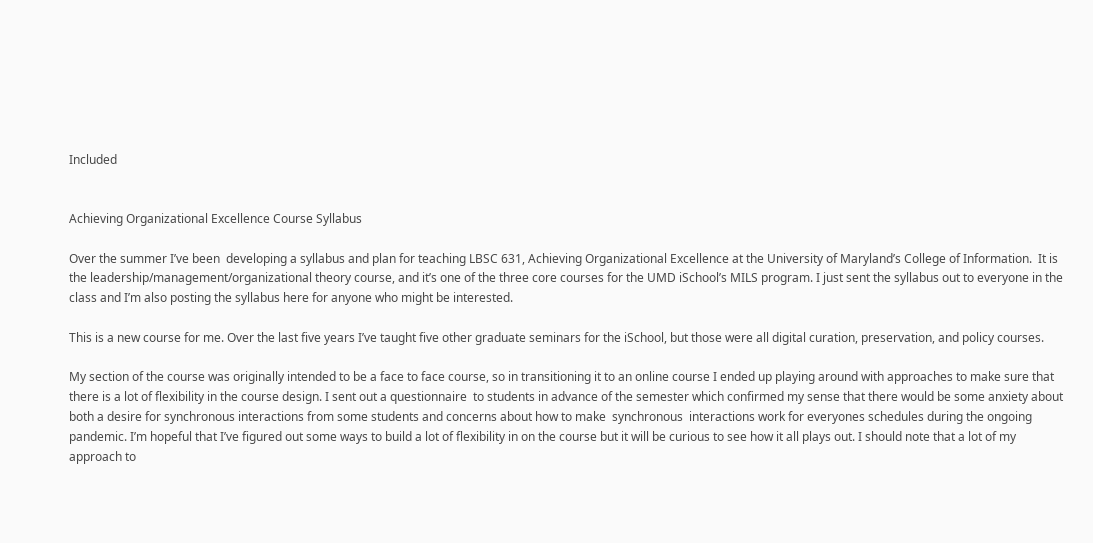Included


Achieving Organizational Excellence Course Syllabus

Over the summer I’ve been  developing a syllabus and plan for teaching LBSC 631, Achieving Organizational Excellence at the University of Maryland’s College of Information.  It is the leadership/management/organizational theory course, and it’s one of the three core courses for the UMD iSchool’s MILS program. I just sent the syllabus out to everyone in the class and I’m also posting the syllabus here for anyone who might be interested.

This is a new course for me. Over the last five years I’ve taught five other graduate seminars for the iSchool, but those were all digital curation, preservation, and policy courses.

My section of the course was originally intended to be a face to face course, so in transitioning it to an online course I ended up playing around with approaches to make sure that there is a lot of flexibility in the course design. I sent out a questionnaire  to students in advance of the semester which confirmed my sense that there would be some anxiety about both a desire for synchronous interactions from some students and concerns about how to make  synchronous  interactions work for everyones schedules during the ongoing pandemic. I’m hopeful that I’ve figured out some ways to build a lot of flexibility in on the course but it will be curious to see how it all plays out. I should note that a lot of my approach to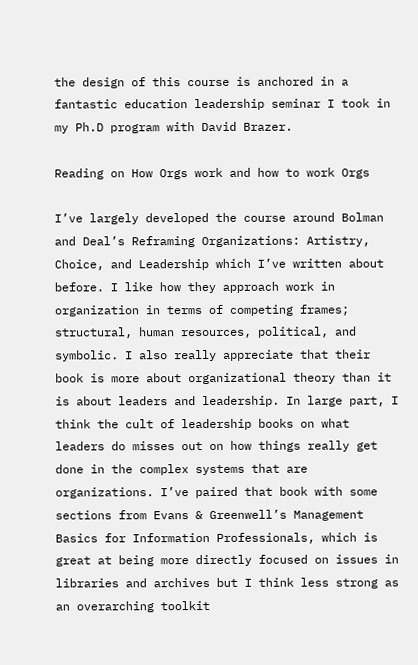the design of this course is anchored in a fantastic education leadership seminar I took in my Ph.D program with David Brazer.

Reading on How Orgs work and how to work Orgs

I’ve largely developed the course around Bolman and Deal’s Reframing Organizations: Artistry, Choice, and Leadership which I’ve written about before. I like how they approach work in organization in terms of competing frames; structural, human resources, political, and symbolic. I also really appreciate that their book is more about organizational theory than it is about leaders and leadership. In large part, I think the cult of leadership books on what leaders do misses out on how things really get done in the complex systems that are organizations. I’ve paired that book with some sections from Evans & Greenwell’s Management Basics for Information Professionals, which is great at being more directly focused on issues in libraries and archives but I think less strong as an overarching toolkit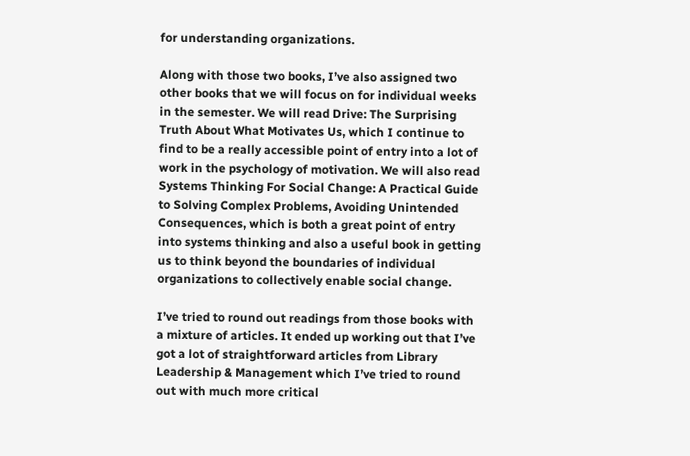for understanding organizations.

Along with those two books, I’ve also assigned two other books that we will focus on for individual weeks in the semester. We will read Drive: The Surprising Truth About What Motivates Us, which I continue to find to be a really accessible point of entry into a lot of work in the psychology of motivation. We will also read Systems Thinking For Social Change: A Practical Guide to Solving Complex Problems, Avoiding Unintended Consequences, which is both a great point of entry into systems thinking and also a useful book in getting us to think beyond the boundaries of individual organizations to collectively enable social change.

I’ve tried to round out readings from those books with a mixture of articles. It ended up working out that I’ve got a lot of straightforward articles from Library Leadership & Management which I’ve tried to round out with much more critical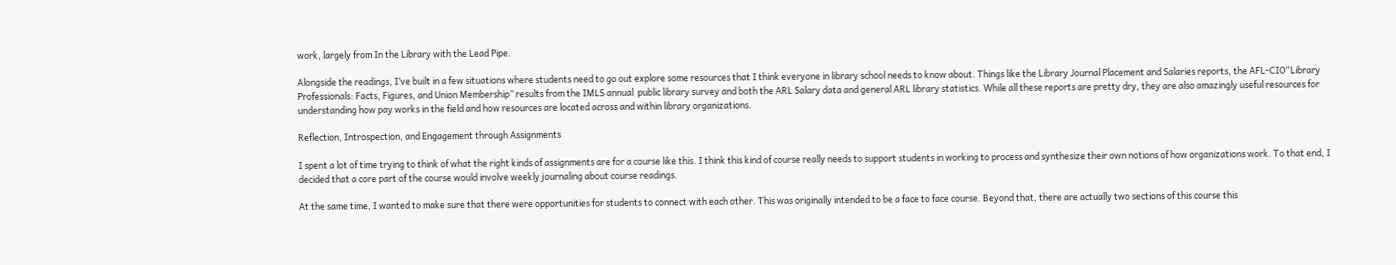work, largely from In the Library with the Lead Pipe.

Alongside the readings, I’ve built in a few situations where students need to go out explore some resources that I think everyone in library school needs to know about. Things like the Library Journal Placement and Salaries reports, the AFL-CIO“Library Professionals: Facts, Figures, and Union Membership” results from the IMLS annual  public library survey and both the ARL Salary data and general ARL library statistics. While all these reports are pretty dry, they are also amazingly useful resources for understanding how pay works in the field and how resources are located across and within library organizations.

Reflection, Introspection, and Engagement through Assignments

I spent a lot of time trying to think of what the right kinds of assignments are for a course like this. I think this kind of course really needs to support students in working to process and synthesize their own notions of how organizations work. To that end, I decided that a core part of the course would involve weekly journaling about course readings.

At the same time, I wanted to make sure that there were opportunities for students to connect with each other. This was originally intended to be a face to face course. Beyond that, there are actually two sections of this course this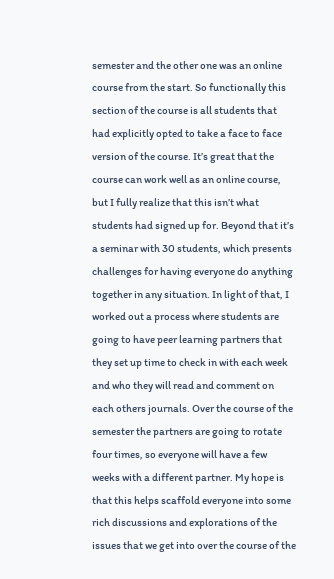semester and the other one was an online course from the start. So functionally this section of the course is all students that had explicitly opted to take a face to face version of the course. It’s great that the course can work well as an online course, but I fully realize that this isn’t what students had signed up for. Beyond that it’s a seminar with 30 students, which presents challenges for having everyone do anything together in any situation. In light of that, I worked out a process where students are going to have peer learning partners that they set up time to check in with each week and who they will read and comment on each others journals. Over the course of the semester the partners are going to rotate four times, so everyone will have a few weeks with a different partner. My hope is that this helps scaffold everyone into some rich discussions and explorations of the issues that we get into over the course of the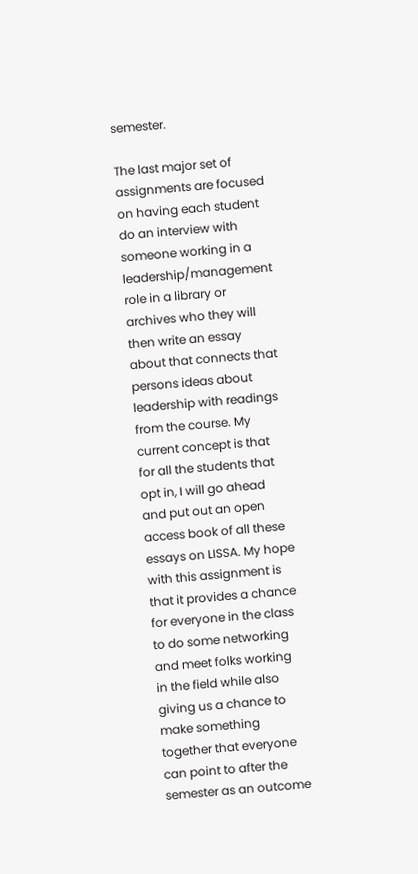semester.

The last major set of assignments are focused on having each student do an interview with someone working in a leadership/management role in a library or archives who they will then write an essay about that connects that persons ideas about leadership with readings from the course. My current concept is that for all the students that opt in, I will go ahead and put out an open access book of all these essays on LISSA. My hope with this assignment is that it provides a chance for everyone in the class to do some networking and meet folks working in the field while also giving us a chance to make something together that everyone can point to after the semester as an outcome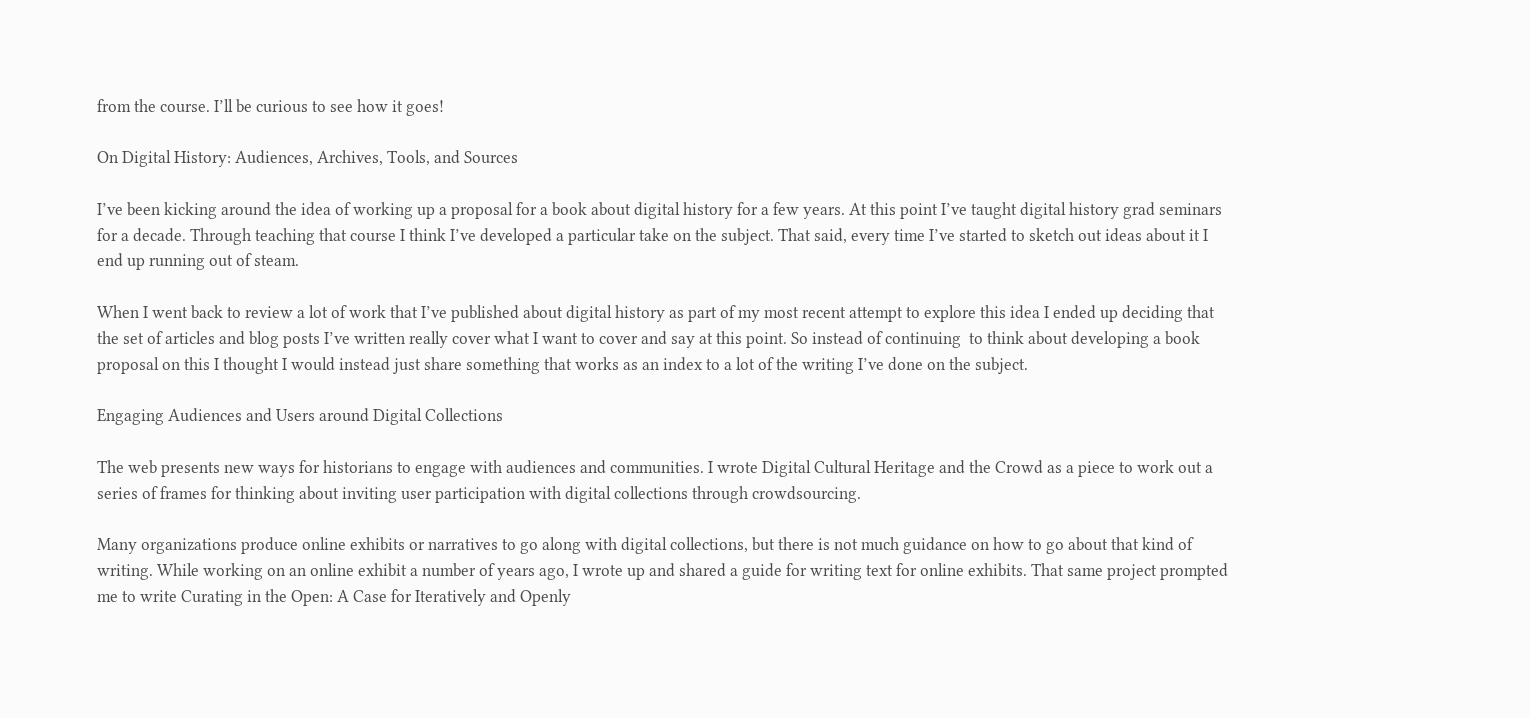from the course. I’ll be curious to see how it goes!

On Digital History: Audiences, Archives, Tools, and Sources

I’ve been kicking around the idea of working up a proposal for a book about digital history for a few years. At this point I’ve taught digital history grad seminars for a decade. Through teaching that course I think I’ve developed a particular take on the subject. That said, every time I’ve started to sketch out ideas about it I end up running out of steam.

When I went back to review a lot of work that I’ve published about digital history as part of my most recent attempt to explore this idea I ended up deciding that the set of articles and blog posts I’ve written really cover what I want to cover and say at this point. So instead of continuing  to think about developing a book proposal on this I thought I would instead just share something that works as an index to a lot of the writing I’ve done on the subject.

Engaging Audiences and Users around Digital Collections

The web presents new ways for historians to engage with audiences and communities. I wrote Digital Cultural Heritage and the Crowd as a piece to work out a series of frames for thinking about inviting user participation with digital collections through crowdsourcing.

Many organizations produce online exhibits or narratives to go along with digital collections, but there is not much guidance on how to go about that kind of writing. While working on an online exhibit a number of years ago, I wrote up and shared a guide for writing text for online exhibits. That same project prompted me to write Curating in the Open: A Case for Iteratively and Openly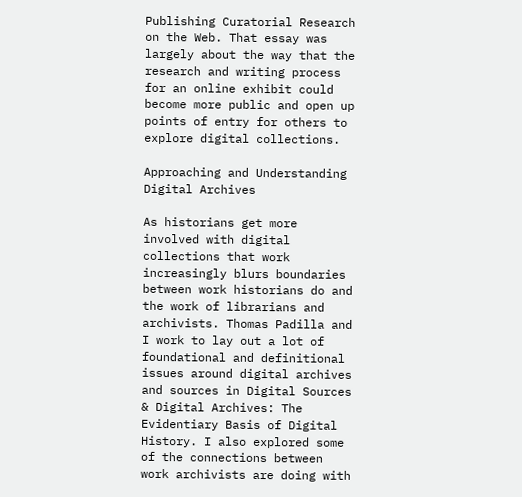Publishing Curatorial Research on the Web. That essay was largely about the way that the research and writing process for an online exhibit could become more public and open up points of entry for others to explore digital collections.

Approaching and Understanding Digital Archives

As historians get more involved with digital collections that work increasingly blurs boundaries between work historians do and the work of librarians and archivists. Thomas Padilla and I work to lay out a lot of foundational and definitional issues around digital archives and sources in Digital Sources & Digital Archives: The Evidentiary Basis of Digital History. I also explored some of the connections between work archivists are doing with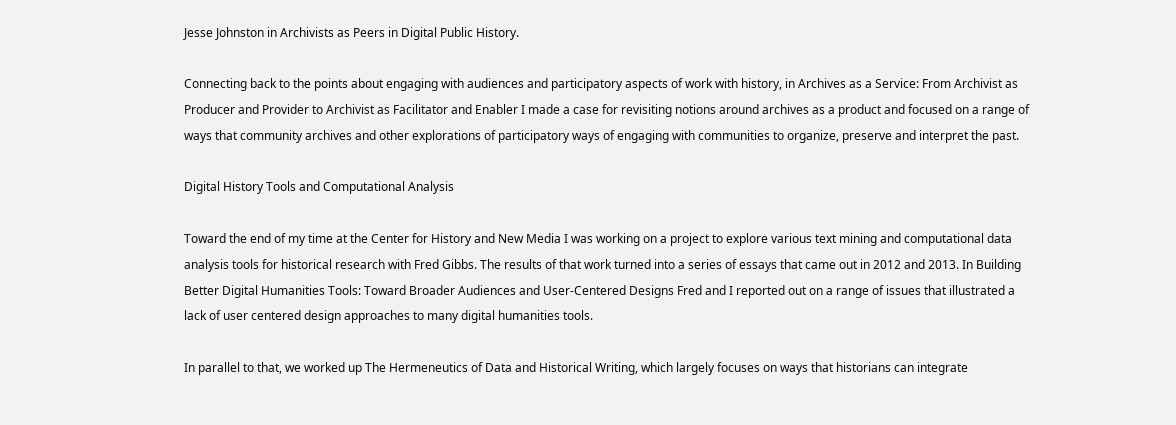Jesse Johnston in Archivists as Peers in Digital Public History.

Connecting back to the points about engaging with audiences and participatory aspects of work with history, in Archives as a Service: From Archivist as Producer and Provider to Archivist as Facilitator and Enabler I made a case for revisiting notions around archives as a product and focused on a range of ways that community archives and other explorations of participatory ways of engaging with communities to organize, preserve and interpret the past.

Digital History Tools and Computational Analysis

Toward the end of my time at the Center for History and New Media I was working on a project to explore various text mining and computational data analysis tools for historical research with Fred Gibbs. The results of that work turned into a series of essays that came out in 2012 and 2013. In Building Better Digital Humanities Tools: Toward Broader Audiences and User-Centered Designs Fred and I reported out on a range of issues that illustrated a lack of user centered design approaches to many digital humanities tools.

In parallel to that, we worked up The Hermeneutics of Data and Historical Writing, which largely focuses on ways that historians can integrate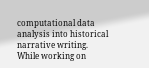computational data analysis into historical narrative writing. While working on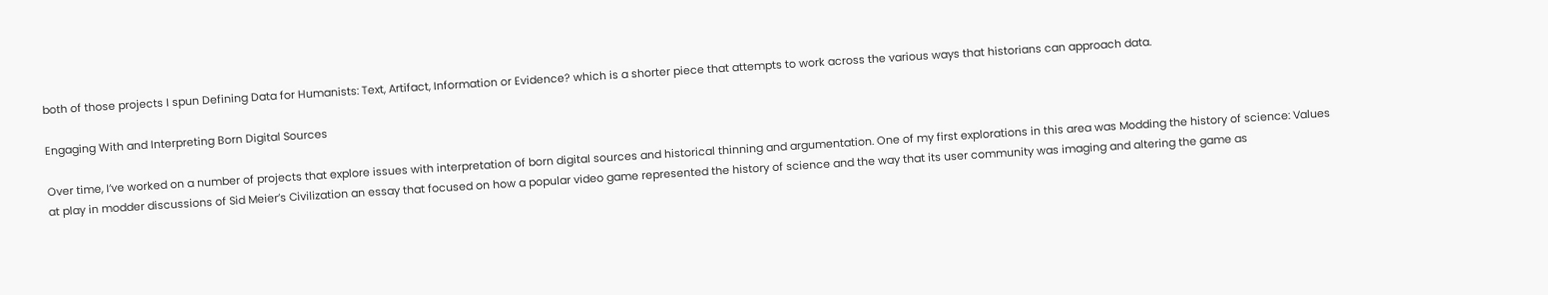both of those projects I spun Defining Data for Humanists: Text, Artifact, Information or Evidence? which is a shorter piece that attempts to work across the various ways that historians can approach data.

Engaging With and Interpreting Born Digital Sources

Over time, I’ve worked on a number of projects that explore issues with interpretation of born digital sources and historical thinning and argumentation. One of my first explorations in this area was Modding the history of science: Values at play in modder discussions of Sid Meier’s Civilization an essay that focused on how a popular video game represented the history of science and the way that its user community was imaging and altering the game as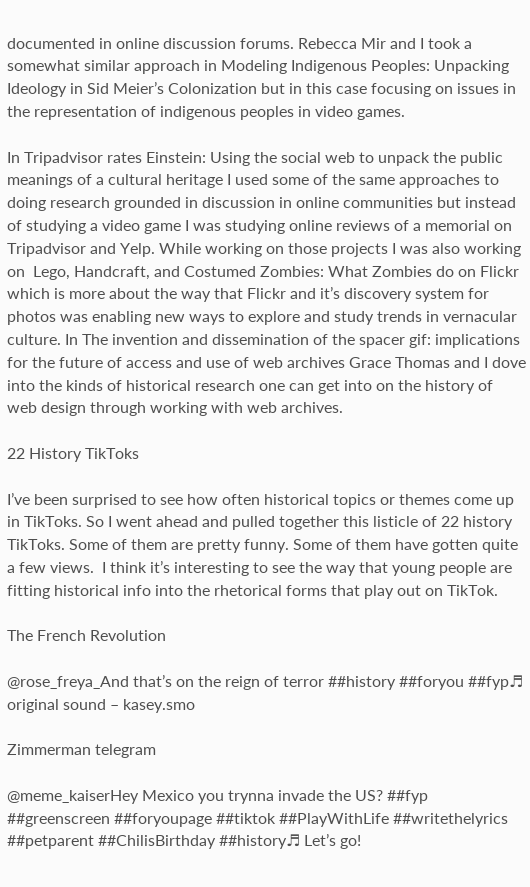documented in online discussion forums. Rebecca Mir and I took a somewhat similar approach in Modeling Indigenous Peoples: Unpacking Ideology in Sid Meier’s Colonization but in this case focusing on issues in the representation of indigenous peoples in video games.

In Tripadvisor rates Einstein: Using the social web to unpack the public meanings of a cultural heritage I used some of the same approaches to doing research grounded in discussion in online communities but instead of studying a video game I was studying online reviews of a memorial on Tripadvisor and Yelp. While working on those projects I was also working on  Lego, Handcraft, and Costumed Zombies: What Zombies do on Flickr which is more about the way that Flickr and it’s discovery system for photos was enabling new ways to explore and study trends in vernacular culture. In The invention and dissemination of the spacer gif: implications for the future of access and use of web archives Grace Thomas and I dove into the kinds of historical research one can get into on the history of web design through working with web archives.

22 History TikToks

I’ve been surprised to see how often historical topics or themes come up in TikToks. So I went ahead and pulled together this listicle of 22 history TikToks. Some of them are pretty funny. Some of them have gotten quite a few views.  I think it’s interesting to see the way that young people are fitting historical info into the rhetorical forms that play out on TikTok.

The French Revolution

@rose_freya_And that’s on the reign of terror ##history ##foryou ##fyp♬ original sound – kasey.smo

Zimmerman telegram

@meme_kaiserHey Mexico you trynna invade the US? ##fyp ##greenscreen ##foryoupage ##tiktok ##PlayWithLife ##writethelyrics ##petparent ##ChilisBirthday ##history♬ Let’s go!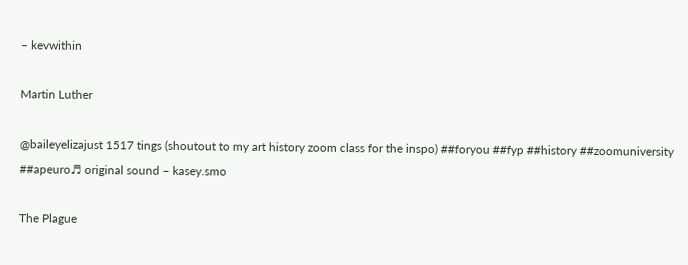– kevwithin

Martin Luther

@baileyelizajust 1517 tings (shoutout to my art history zoom class for the inspo) ##foryou ##fyp ##history ##zoomuniversity ##apeuro♬ original sound – kasey.smo

The Plague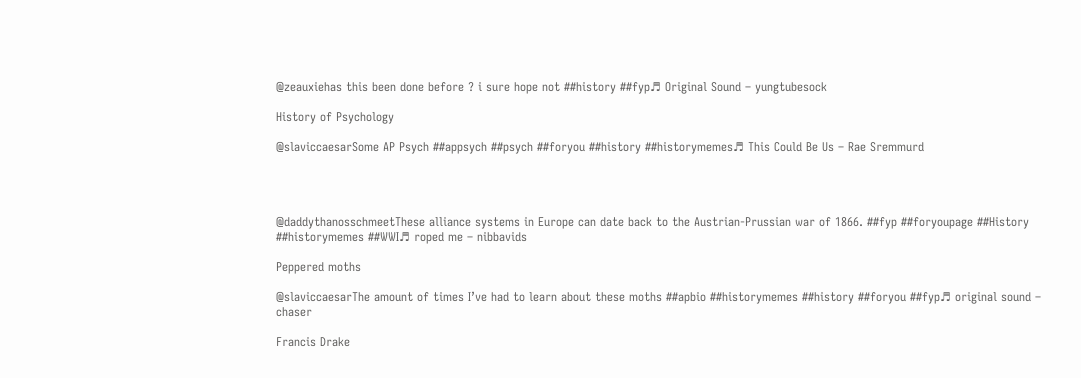@zeauxiehas this been done before ? i sure hope not ##history ##fyp♬ Original Sound – yungtubesock

History of Psychology

@slaviccaesarSome AP Psych ##appsych ##psych ##foryou ##history ##historymemes♬ This Could Be Us – Rae Sremmurd




@daddythanosschmeetThese alliance systems in Europe can date back to the Austrian-Prussian war of 1866. ##fyp ##foryoupage ##History ##historymemes ##WWI♬ roped me – nibbavids

Peppered moths

@slaviccaesarThe amount of times I’ve had to learn about these moths ##apbio ##historymemes ##history ##foryou ##fyp♬ original sound – chaser

Francis Drake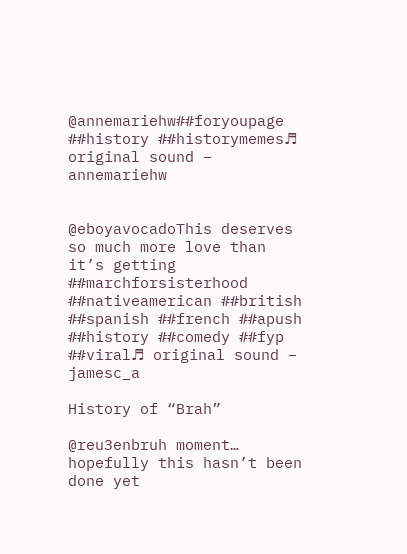@annemariehw##foryoupage ##history ##historymemes♬ original sound – annemariehw


@eboyavocadoThis deserves so much more love than it’s getting ##marchforsisterhood ##nativeamerican ##british ##spanish ##french ##apush ##history ##comedy ##fyp ##viral♬ original sound – jamesc_a

History of “Brah”

@reu3enbruh moment… hopefully this hasn’t been done yet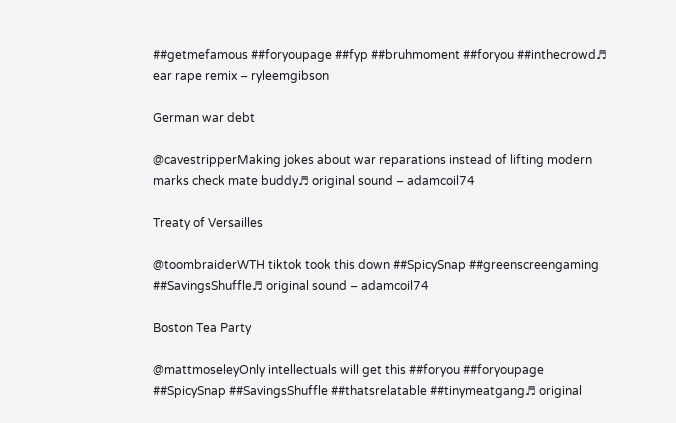##getmefamous ##foryoupage ##fyp ##bruhmoment ##foryou ##inthecrowd♬ ear rape remix – ryleemgibson

German war debt

@cavestripperMaking jokes about war reparations instead of lifting modern marks check mate buddy♬ original sound – adamcoil74

Treaty of Versailles

@toombraiderWTH tiktok took this down ##SpicySnap ##greenscreengaming ##SavingsShuffle♬ original sound – adamcoil74

Boston Tea Party

@mattmoseleyOnly intellectuals will get this ##foryou ##foryoupage ##SpicySnap ##SavingsShuffle ##thatsrelatable ##tinymeatgang♬ original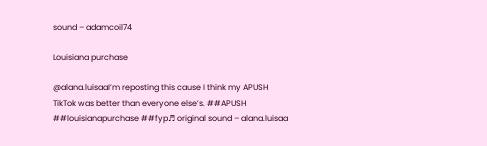sound – adamcoil74

Louisiana purchase

@alana.luisaaI’m reposting this cause I think my APUSH TikTok was better than everyone else’s. ##APUSH ##louisianapurchase ##fyp♬ original sound – alana.luisaa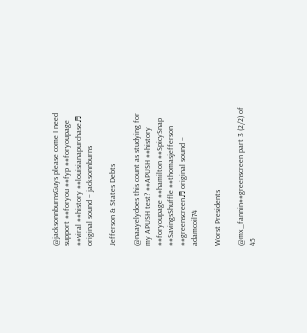@jacksonnburnsGuys please come I need support ##foryou ##fyp ##foryoupage ##viral ##history ##louisianapurchase♬ original sound – jacksonnburns

Jefferson & States Debts

@naayelydoes this count as studying for my APUSH test? ##APUSH ##history ##foryoupage ##hamilton ##SpicySnap ##SavingsShuffle ##thomasjefferson ##greenscreen♬ original sound – adamcoil74

Worst Presidents

@mx_fannin##greenscreen part 3 (2/2) of 45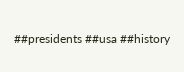##presidents ##usa ##history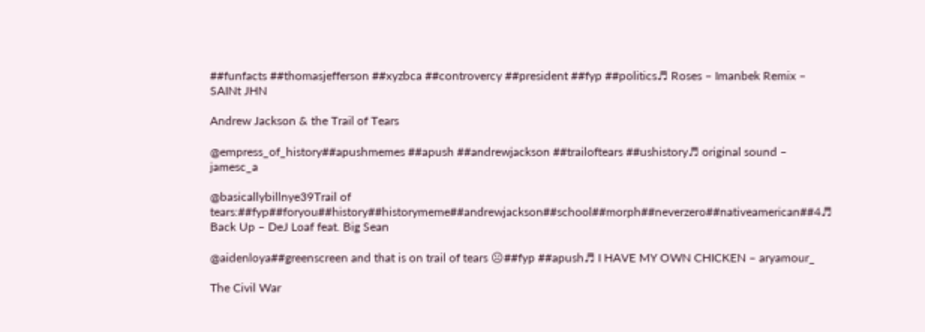##funfacts ##thomasjefferson ##xyzbca ##controvercy ##president ##fyp ##politics♬ Roses – Imanbek Remix – SAINt JHN

Andrew Jackson & the Trail of Tears

@empress_of_history##apushmemes ##apush ##andrewjackson ##trailoftears ##ushistory♬ original sound – jamesc_a

@basicallybillnye39Trail of tears:##fyp##foryou##history##historymeme##andrewjackson##school##morph##neverzero##nativeamerican##4♬ Back Up – DeJ Loaf feat. Big Sean

@aidenloya##greenscreen and that is on trail of tears ☹##fyp ##apush♬ I HAVE MY OWN CHICKEN – aryamour_

The Civil War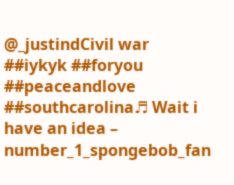@_justindCivil war ##iykyk ##foryou ##peaceandlove ##southcarolina♬ Wait i have an idea – number_1_spongebob_fan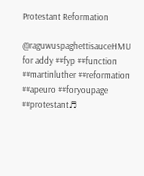Protestant Reformation

@raguwuspaghettisauceHMU for addy ##fyp ##function ##martinluther ##reformation ##apeuro ##foryoupage ##protestant♬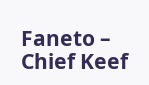Faneto – Chief Keef